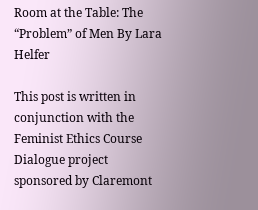Room at the Table: The “Problem” of Men By Lara Helfer

This post is written in conjunction with the Feminist Ethics Course Dialogue project sponsored by Claremont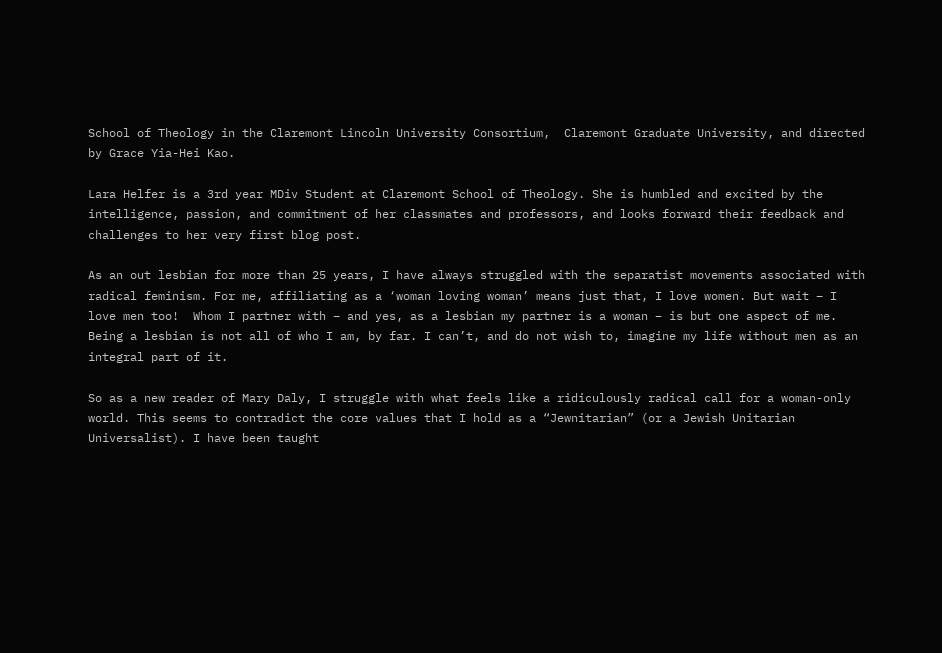School of Theology in the Claremont Lincoln University Consortium,  Claremont Graduate University, and directed by Grace Yia-Hei Kao.

Lara Helfer is a 3rd year MDiv Student at Claremont School of Theology. She is humbled and excited by the intelligence, passion, and commitment of her classmates and professors, and looks forward their feedback and challenges to her very first blog post.

As an out lesbian for more than 25 years, I have always struggled with the separatist movements associated with radical feminism. For me, affiliating as a ‘woman loving woman’ means just that, I love women. But wait – I love men too!  Whom I partner with – and yes, as a lesbian my partner is a woman – is but one aspect of me. Being a lesbian is not all of who I am, by far. I can’t, and do not wish to, imagine my life without men as an integral part of it.

So as a new reader of Mary Daly, I struggle with what feels like a ridiculously radical call for a woman-only world. This seems to contradict the core values that I hold as a “Jewnitarian” (or a Jewish Unitarian Universalist). I have been taught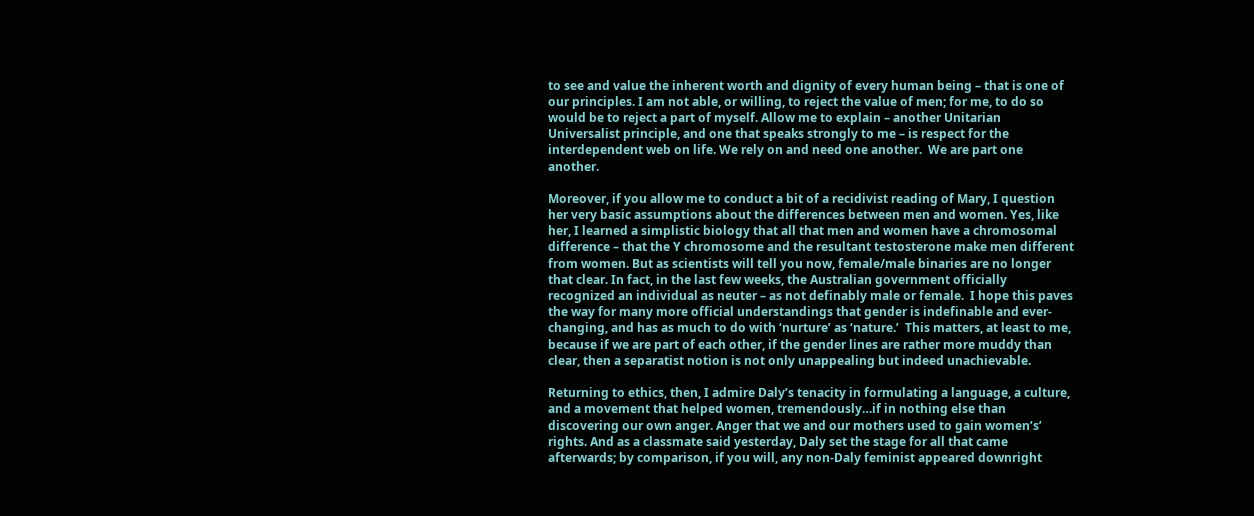to see and value the inherent worth and dignity of every human being – that is one of our principles. I am not able, or willing, to reject the value of men; for me, to do so would be to reject a part of myself. Allow me to explain – another Unitarian Universalist principle, and one that speaks strongly to me – is respect for the interdependent web on life. We rely on and need one another.  We are part one another.

Moreover, if you allow me to conduct a bit of a recidivist reading of Mary, I question her very basic assumptions about the differences between men and women. Yes, like her, I learned a simplistic biology that all that men and women have a chromosomal difference – that the Y chromosome and the resultant testosterone make men different from women. But as scientists will tell you now, female/male binaries are no longer that clear. In fact, in the last few weeks, the Australian government officially recognized an individual as neuter – as not definably male or female.  I hope this paves the way for many more official understandings that gender is indefinable and ever-changing, and has as much to do with ‘nurture’ as ‘nature.’  This matters, at least to me, because if we are part of each other, if the gender lines are rather more muddy than clear, then a separatist notion is not only unappealing but indeed unachievable.

Returning to ethics, then, I admire Daly’s tenacity in formulating a language, a culture, and a movement that helped women, tremendously…if in nothing else than discovering our own anger. Anger that we and our mothers used to gain women’s’ rights. And as a classmate said yesterday, Daly set the stage for all that came afterwards; by comparison, if you will, any non-Daly feminist appeared downright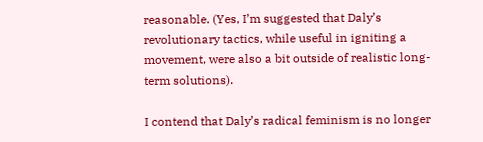reasonable. (Yes, I’m suggested that Daly’s revolutionary tactics, while useful in igniting a movement, were also a bit outside of realistic long-term solutions).

I contend that Daly’s radical feminism is no longer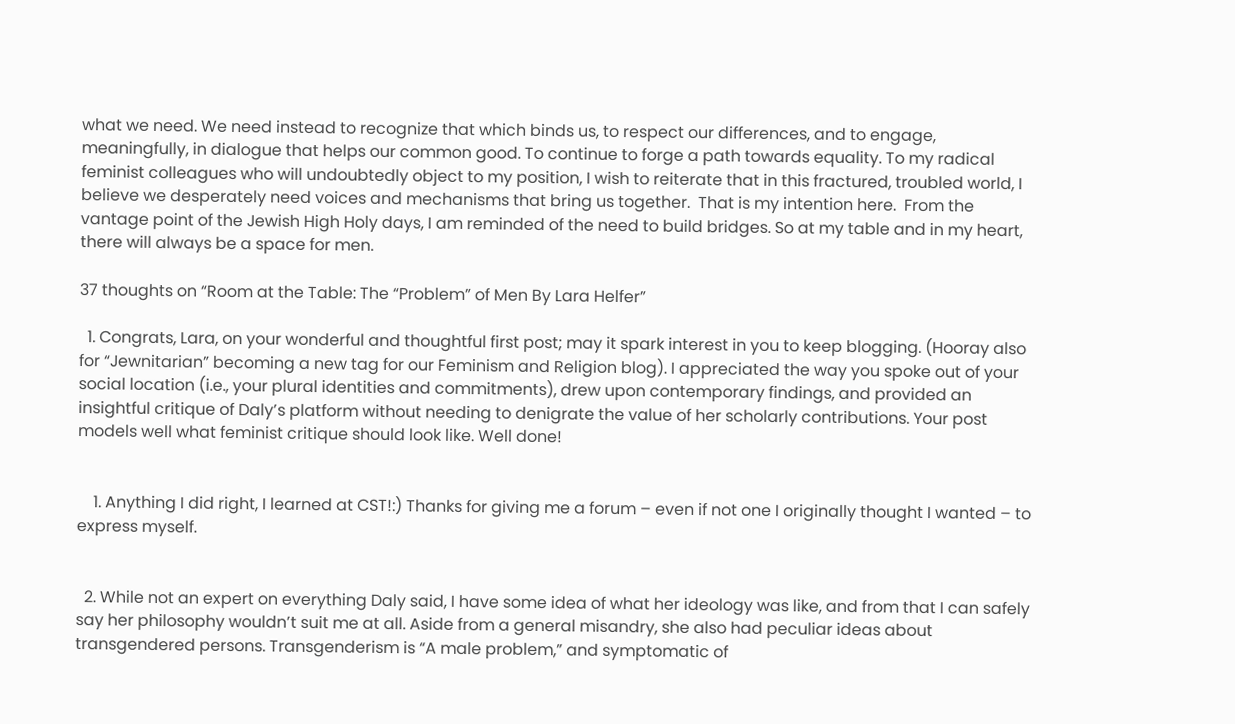what we need. We need instead to recognize that which binds us, to respect our differences, and to engage, meaningfully, in dialogue that helps our common good. To continue to forge a path towards equality. To my radical feminist colleagues who will undoubtedly object to my position, I wish to reiterate that in this fractured, troubled world, I believe we desperately need voices and mechanisms that bring us together.  That is my intention here.  From the vantage point of the Jewish High Holy days, I am reminded of the need to build bridges. So at my table and in my heart, there will always be a space for men.

37 thoughts on “Room at the Table: The “Problem” of Men By Lara Helfer”

  1. Congrats, Lara, on your wonderful and thoughtful first post; may it spark interest in you to keep blogging. (Hooray also for “Jewnitarian” becoming a new tag for our Feminism and Religion blog). I appreciated the way you spoke out of your social location (i.e., your plural identities and commitments), drew upon contemporary findings, and provided an insightful critique of Daly’s platform without needing to denigrate the value of her scholarly contributions. Your post models well what feminist critique should look like. Well done!


    1. Anything I did right, I learned at CST!:) Thanks for giving me a forum – even if not one I originally thought I wanted – to express myself.


  2. While not an expert on everything Daly said, I have some idea of what her ideology was like, and from that I can safely say her philosophy wouldn’t suit me at all. Aside from a general misandry, she also had peculiar ideas about transgendered persons. Transgenderism is “A male problem,” and symptomatic of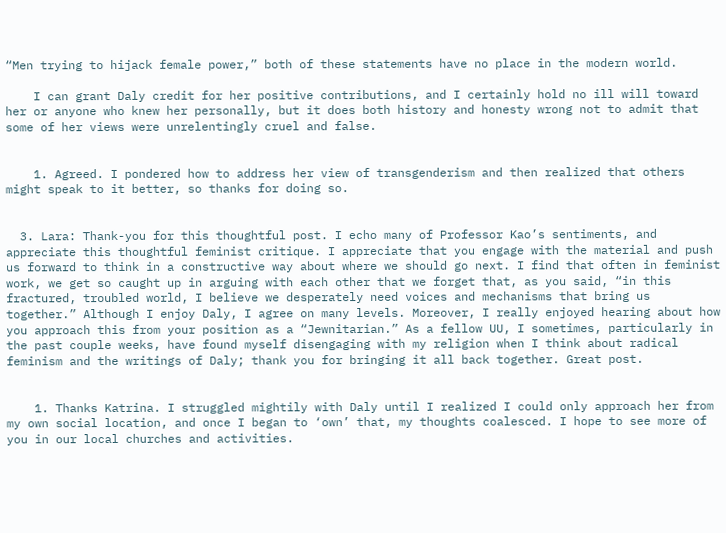“Men trying to hijack female power,” both of these statements have no place in the modern world.

    I can grant Daly credit for her positive contributions, and I certainly hold no ill will toward her or anyone who knew her personally, but it does both history and honesty wrong not to admit that some of her views were unrelentingly cruel and false.


    1. Agreed. I pondered how to address her view of transgenderism and then realized that others might speak to it better, so thanks for doing so.


  3. Lara: Thank-you for this thoughtful post. I echo many of Professor Kao’s sentiments, and appreciate this thoughtful feminist critique. I appreciate that you engage with the material and push us forward to think in a constructive way about where we should go next. I find that often in feminist work, we get so caught up in arguing with each other that we forget that, as you said, “in this fractured, troubled world, I believe we desperately need voices and mechanisms that bring us together.” Although I enjoy Daly, I agree on many levels. Moreover, I really enjoyed hearing about how you approach this from your position as a “Jewnitarian.” As a fellow UU, I sometimes, particularly in the past couple weeks, have found myself disengaging with my religion when I think about radical feminism and the writings of Daly; thank you for bringing it all back together. Great post.


    1. Thanks Katrina. I struggled mightily with Daly until I realized I could only approach her from my own social location, and once I began to ‘own’ that, my thoughts coalesced. I hope to see more of you in our local churches and activities.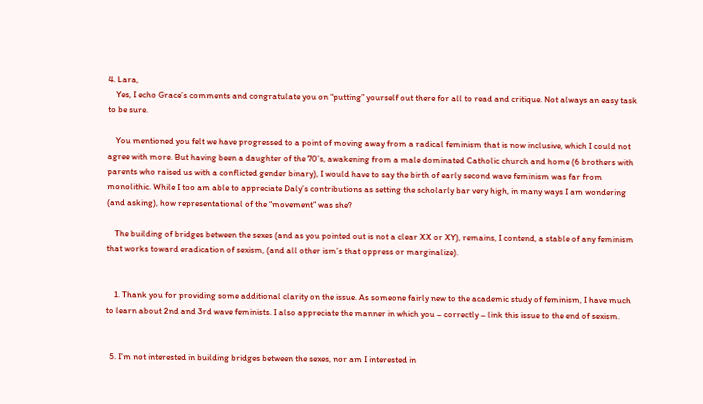4. Lara,
    Yes, I echo Grace’s comments and congratulate you on “putting” yourself out there for all to read and critique. Not always an easy task to be sure.

    You mentioned you felt we have progressed to a point of moving away from a radical feminism that is now inclusive, which I could not agree with more. But having been a daughter of the 70’s, awakening from a male dominated Catholic church and home (6 brothers with parents who raised us with a conflicted gender binary), I would have to say the birth of early second wave feminism was far from monolithic. While I too am able to appreciate Daly’s contributions as setting the scholarly bar very high, in many ways I am wondering (and asking), how representational of the “movement” was she?

    The building of bridges between the sexes (and as you pointed out is not a clear XX or XY), remains, I contend, a stable of any feminism that works toward eradication of sexism, (and all other ism’s that oppress or marginalize).


    1. Thank you for providing some additional clarity on the issue. As someone fairly new to the academic study of feminism, I have much to learn about 2nd and 3rd wave feminists. I also appreciate the manner in which you – correctly – link this issue to the end of sexism.


  5. I’m not interested in building bridges between the sexes, nor am I interested in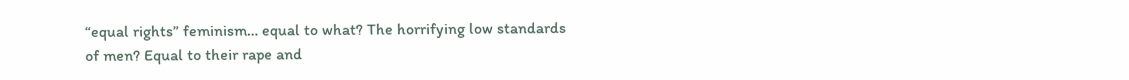“equal rights” feminism… equal to what? The horrifying low standards of men? Equal to their rape and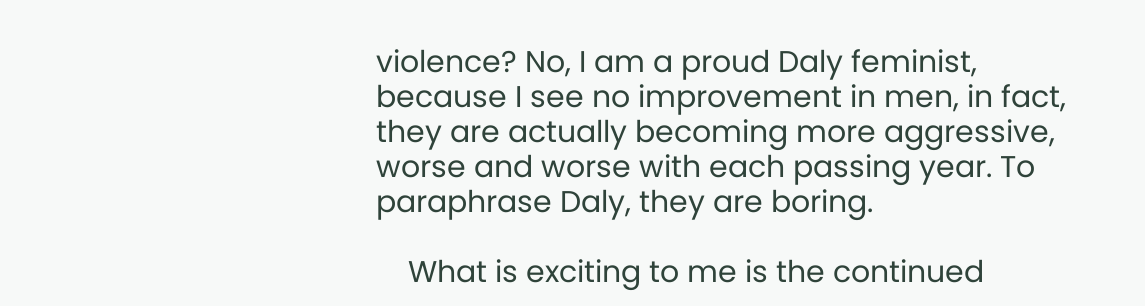violence? No, I am a proud Daly feminist, because I see no improvement in men, in fact, they are actually becoming more aggressive, worse and worse with each passing year. To paraphrase Daly, they are boring.

    What is exciting to me is the continued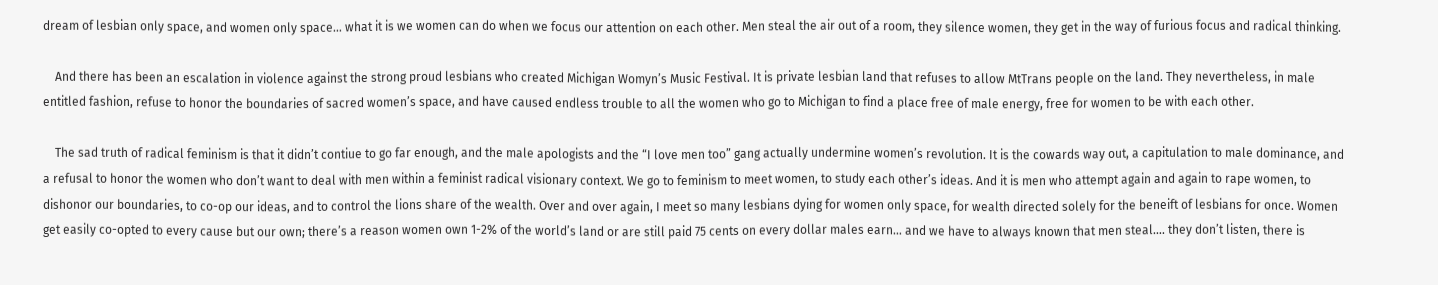dream of lesbian only space, and women only space… what it is we women can do when we focus our attention on each other. Men steal the air out of a room, they silence women, they get in the way of furious focus and radical thinking.

    And there has been an escalation in violence against the strong proud lesbians who created Michigan Womyn’s Music Festival. It is private lesbian land that refuses to allow MtTrans people on the land. They nevertheless, in male entitled fashion, refuse to honor the boundaries of sacred women’s space, and have caused endless trouble to all the women who go to Michigan to find a place free of male energy, free for women to be with each other.

    The sad truth of radical feminism is that it didn’t contiue to go far enough, and the male apologists and the “I love men too” gang actually undermine women’s revolution. It is the cowards way out, a capitulation to male dominance, and a refusal to honor the women who don’t want to deal with men within a feminist radical visionary context. We go to feminism to meet women, to study each other’s ideas. And it is men who attempt again and again to rape women, to dishonor our boundaries, to co-op our ideas, and to control the lions share of the wealth. Over and over again, I meet so many lesbians dying for women only space, for wealth directed solely for the beneift of lesbians for once. Women get easily co-opted to every cause but our own; there’s a reason women own 1-2% of the world’s land or are still paid 75 cents on every dollar males earn… and we have to always known that men steal…. they don’t listen, there is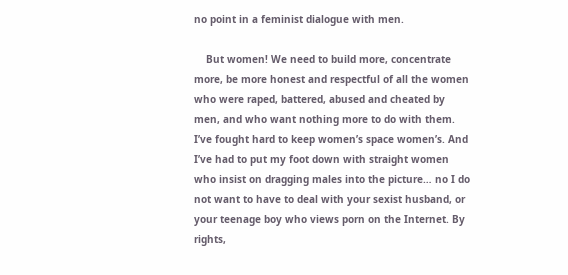no point in a feminist dialogue with men.

    But women! We need to build more, concentrate more, be more honest and respectful of all the women who were raped, battered, abused and cheated by men, and who want nothing more to do with them. I’ve fought hard to keep women’s space women’s. And I’ve had to put my foot down with straight women who insist on dragging males into the picture… no I do not want to have to deal with your sexist husband, or your teenage boy who views porn on the Internet. By rights,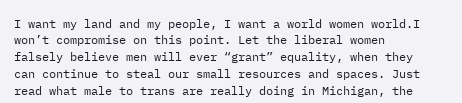I want my land and my people, I want a world women world.I won’t compromise on this point. Let the liberal women falsely believe men will ever “grant” equality, when they can continue to steal our small resources and spaces. Just read what male to trans are really doing in Michigan, the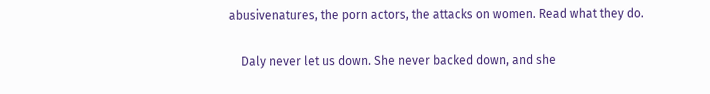abusivenatures, the porn actors, the attacks on women. Read what they do.

    Daly never let us down. She never backed down, and she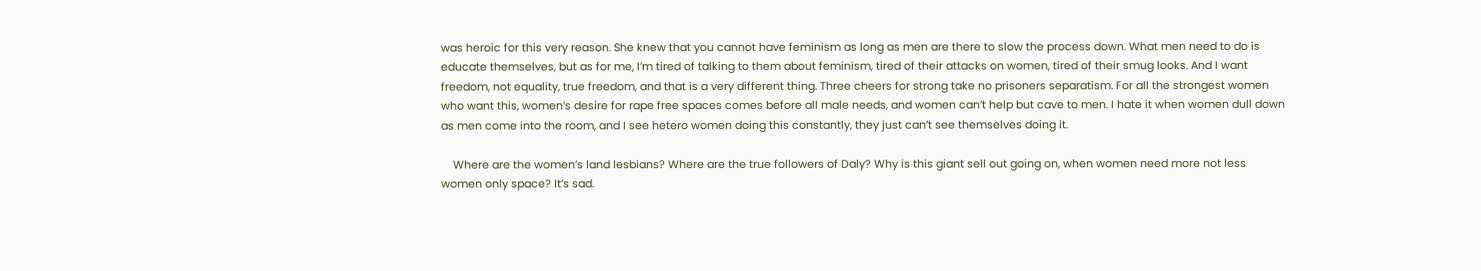was heroic for this very reason. She knew that you cannot have feminism as long as men are there to slow the process down. What men need to do is educate themselves, but as for me, I’m tired of talking to them about feminism, tired of their attacks on women, tired of their smug looks. And I want freedom, not equality, true freedom, and that is a very different thing. Three cheers for strong take no prisoners separatism. For all the strongest women who want this, women’s desire for rape free spaces comes before all male needs, and women can’t help but cave to men. I hate it when women dull down as men come into the room, and I see hetero women doing this constantly, they just can’t see themselves doing it.

    Where are the women’s land lesbians? Where are the true followers of Daly? Why is this giant sell out going on, when women need more not less women only space? It’s sad.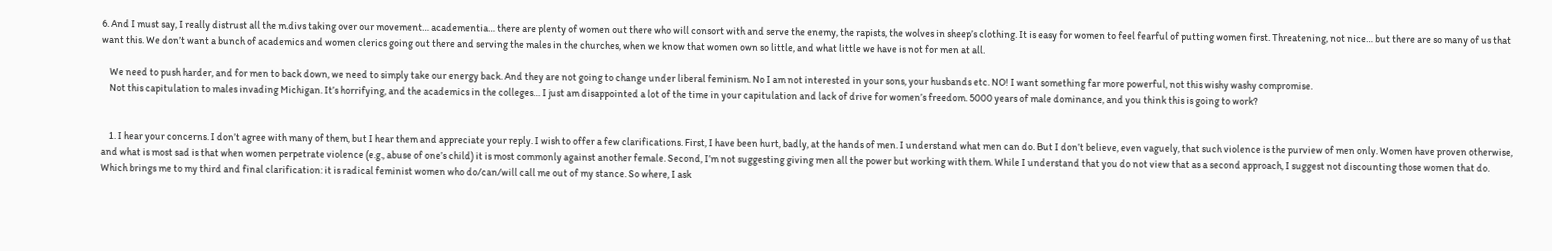6. And I must say, I really distrust all the m.divs taking over our movement… academentia… there are plenty of women out there who will consort with and serve the enemy, the rapists, the wolves in sheep’s clothing. It is easy for women to feel fearful of putting women first. Threatening, not nice… but there are so many of us that want this. We don’t want a bunch of academics and women clerics going out there and serving the males in the churches, when we know that women own so little, and what little we have is not for men at all.

    We need to push harder, and for men to back down, we need to simply take our energy back. And they are not going to change under liberal feminism. No I am not interested in your sons, your husbands etc. NO! I want something far more powerful, not this wishy washy compromise.
    Not this capitulation to males invading Michigan. It’s horrifying, and the academics in the colleges… I just am disappointed a lot of the time in your capitulation and lack of drive for women’s freedom. 5000 years of male dominance, and you think this is going to work?


    1. I hear your concerns. I don’t agree with many of them, but I hear them and appreciate your reply. I wish to offer a few clarifications. First, I have been hurt, badly, at the hands of men. I understand what men can do. But I don’t believe, even vaguely, that such violence is the purview of men only. Women have proven otherwise, and what is most sad is that when women perpetrate violence (e.g., abuse of one’s child) it is most commonly against another female. Second, I’m not suggesting giving men all the power but working with them. While I understand that you do not view that as a second approach, I suggest not discounting those women that do. Which brings me to my third and final clarification: it is radical feminist women who do/can/will call me out of my stance. So where, I ask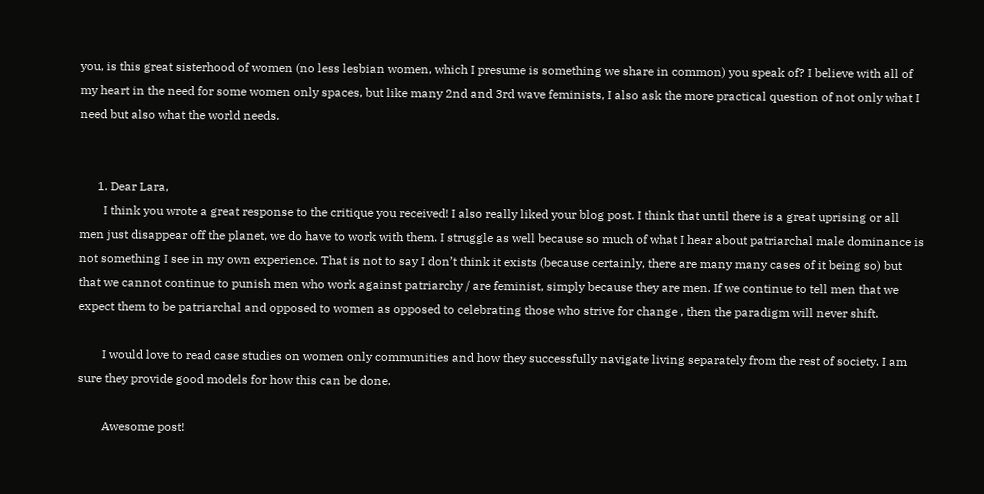you, is this great sisterhood of women (no less lesbian women, which I presume is something we share in common) you speak of? I believe with all of my heart in the need for some women only spaces, but like many 2nd and 3rd wave feminists, I also ask the more practical question of not only what I need but also what the world needs.


      1. Dear Lara,
        I think you wrote a great response to the critique you received! I also really liked your blog post. I think that until there is a great uprising or all men just disappear off the planet, we do have to work with them. I struggle as well because so much of what I hear about patriarchal male dominance is not something I see in my own experience. That is not to say I don’t think it exists (because certainly, there are many many cases of it being so) but that we cannot continue to punish men who work against patriarchy / are feminist, simply because they are men. If we continue to tell men that we expect them to be patriarchal and opposed to women as opposed to celebrating those who strive for change , then the paradigm will never shift.

        I would love to read case studies on women only communities and how they successfully navigate living separately from the rest of society. I am sure they provide good models for how this can be done.

        Awesome post!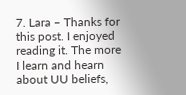7. Lara – Thanks for this post. I enjoyed reading it. The more I learn and hearn about UU beliefs,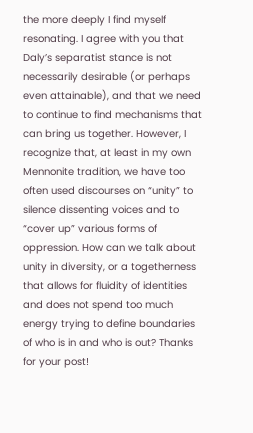the more deeply I find myself resonating. I agree with you that Daly’s separatist stance is not necessarily desirable (or perhaps even attainable), and that we need to continue to find mechanisms that can bring us together. However, I recognize that, at least in my own Mennonite tradition, we have too often used discourses on “unity” to silence dissenting voices and to “cover up” various forms of oppression. How can we talk about unity in diversity, or a togetherness that allows for fluidity of identities and does not spend too much energy trying to define boundaries of who is in and who is out? Thanks for your post!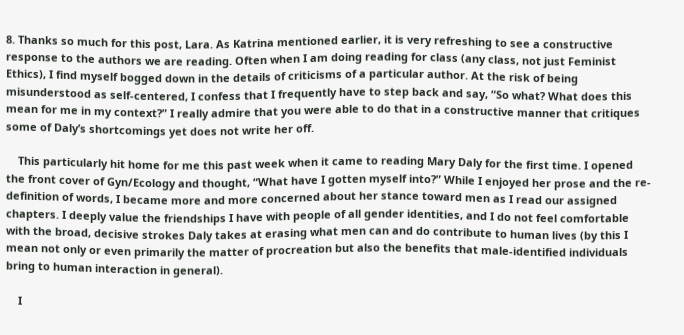8. Thanks so much for this post, Lara. As Katrina mentioned earlier, it is very refreshing to see a constructive response to the authors we are reading. Often when I am doing reading for class (any class, not just Feminist Ethics), I find myself bogged down in the details of criticisms of a particular author. At the risk of being misunderstood as self-centered, I confess that I frequently have to step back and say, “So what? What does this mean for me in my context?” I really admire that you were able to do that in a constructive manner that critiques some of Daly’s shortcomings yet does not write her off.

    This particularly hit home for me this past week when it came to reading Mary Daly for the first time. I opened the front cover of Gyn/Ecology and thought, “What have I gotten myself into?” While I enjoyed her prose and the re-definition of words, I became more and more concerned about her stance toward men as I read our assigned chapters. I deeply value the friendships I have with people of all gender identities, and I do not feel comfortable with the broad, decisive strokes Daly takes at erasing what men can and do contribute to human lives (by this I mean not only or even primarily the matter of procreation but also the benefits that male-identified individuals bring to human interaction in general).

    I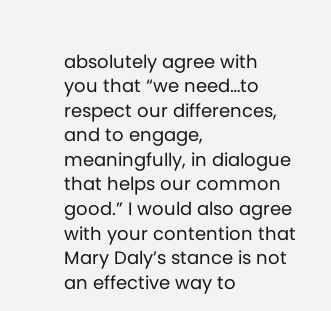absolutely agree with you that “we need…to respect our differences, and to engage, meaningfully, in dialogue that helps our common good.” I would also agree with your contention that Mary Daly’s stance is not an effective way to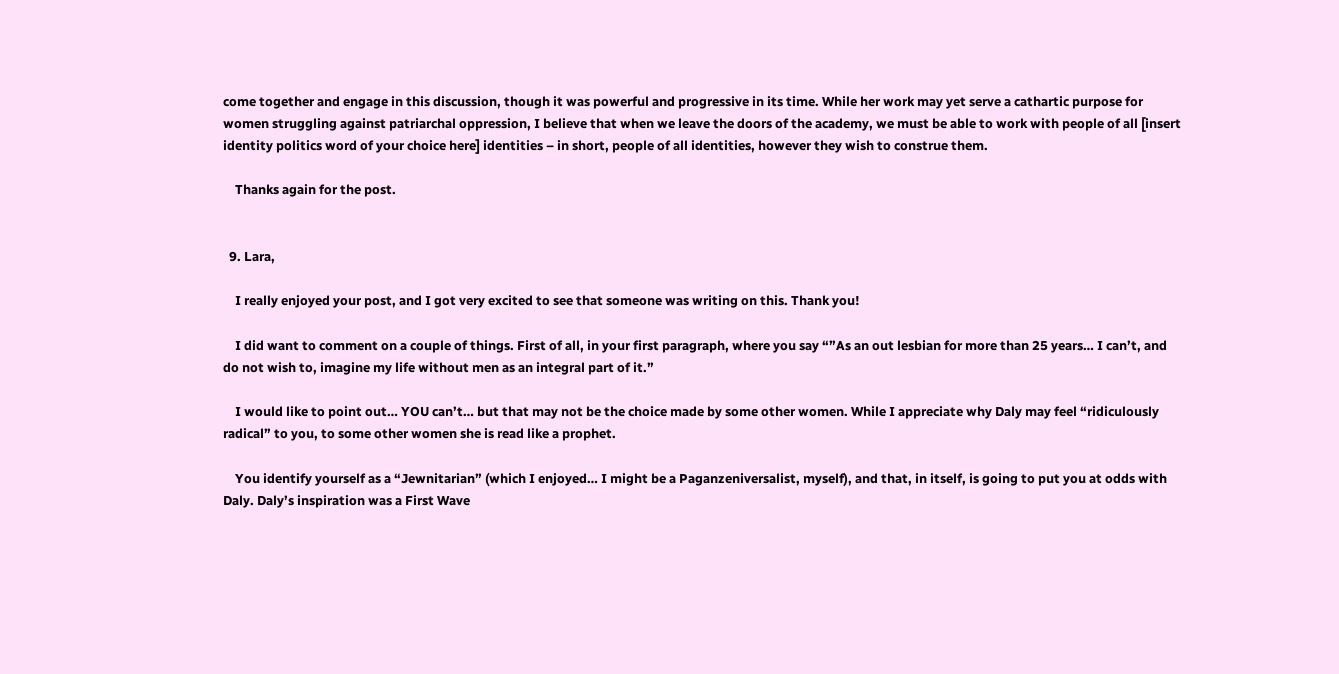come together and engage in this discussion, though it was powerful and progressive in its time. While her work may yet serve a cathartic purpose for women struggling against patriarchal oppression, I believe that when we leave the doors of the academy, we must be able to work with people of all [insert identity politics word of your choice here] identities – in short, people of all identities, however they wish to construe them.

    Thanks again for the post.


  9. Lara,

    I really enjoyed your post, and I got very excited to see that someone was writing on this. Thank you!

    I did want to comment on a couple of things. First of all, in your first paragraph, where you say “”As an out lesbian for more than 25 years… I can’t, and do not wish to, imagine my life without men as an integral part of it.”

    I would like to point out… YOU can’t… but that may not be the choice made by some other women. While I appreciate why Daly may feel “ridiculously radical” to you, to some other women she is read like a prophet.

    You identify yourself as a “Jewnitarian” (which I enjoyed… I might be a Paganzeniversalist, myself), and that, in itself, is going to put you at odds with Daly. Daly’s inspiration was a First Wave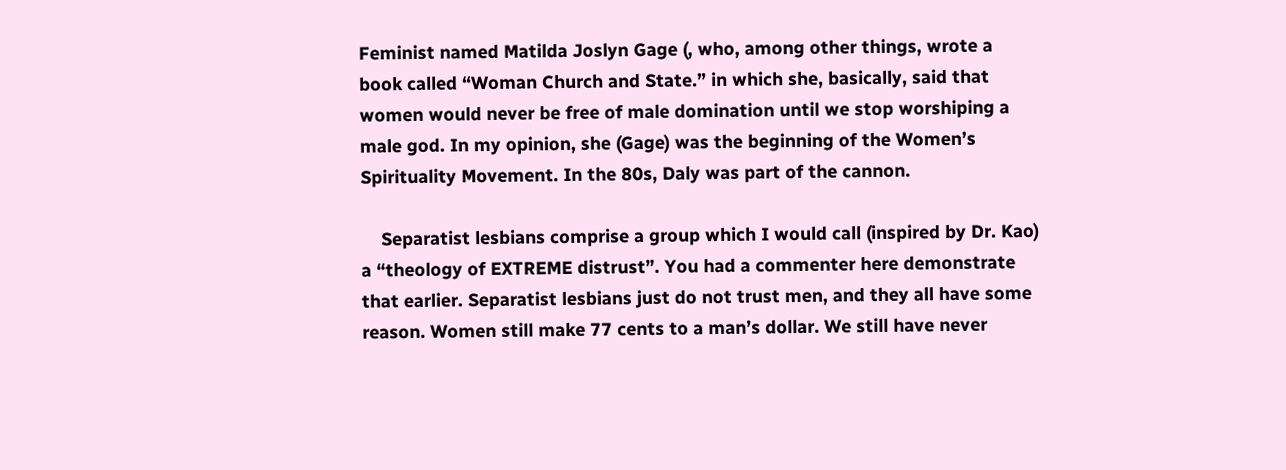Feminist named Matilda Joslyn Gage (, who, among other things, wrote a book called “Woman Church and State.” in which she, basically, said that women would never be free of male domination until we stop worshiping a male god. In my opinion, she (Gage) was the beginning of the Women’s Spirituality Movement. In the 80s, Daly was part of the cannon.

    Separatist lesbians comprise a group which I would call (inspired by Dr. Kao) a “theology of EXTREME distrust”. You had a commenter here demonstrate that earlier. Separatist lesbians just do not trust men, and they all have some reason. Women still make 77 cents to a man’s dollar. We still have never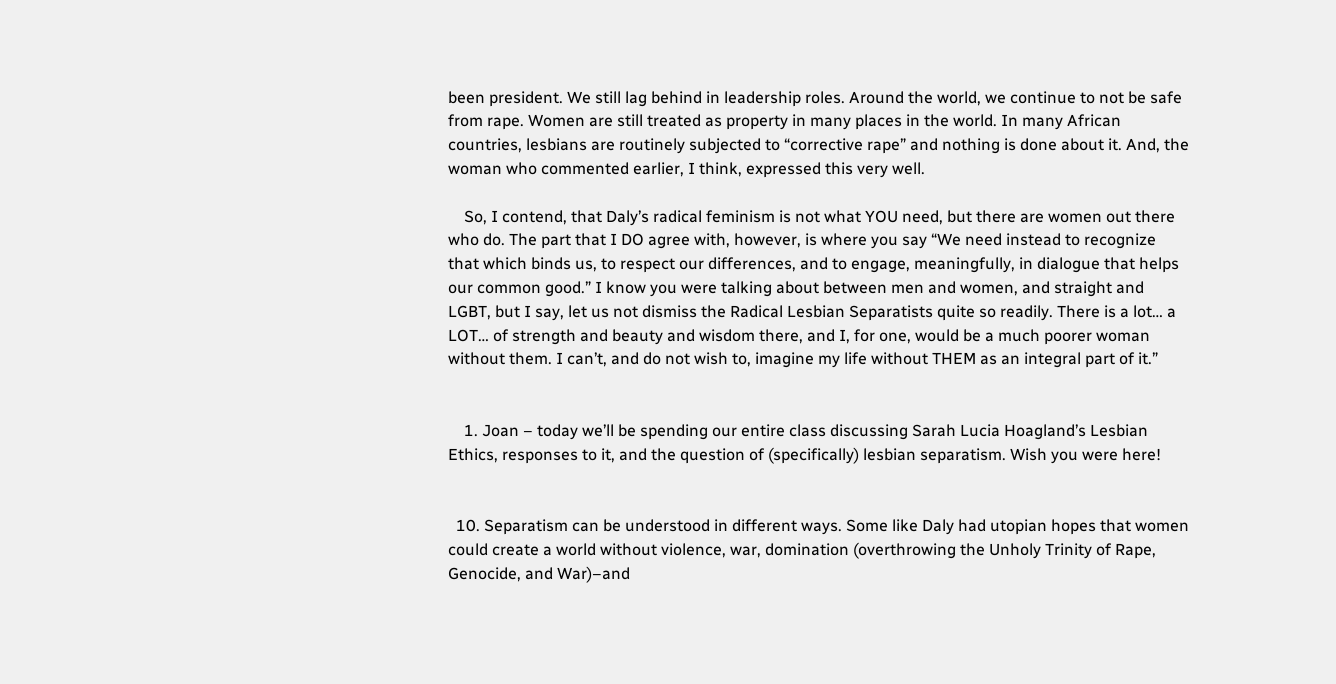been president. We still lag behind in leadership roles. Around the world, we continue to not be safe from rape. Women are still treated as property in many places in the world. In many African countries, lesbians are routinely subjected to “corrective rape” and nothing is done about it. And, the woman who commented earlier, I think, expressed this very well.

    So, I contend, that Daly’s radical feminism is not what YOU need, but there are women out there who do. The part that I DO agree with, however, is where you say “We need instead to recognize that which binds us, to respect our differences, and to engage, meaningfully, in dialogue that helps our common good.” I know you were talking about between men and women, and straight and LGBT, but I say, let us not dismiss the Radical Lesbian Separatists quite so readily. There is a lot… a LOT… of strength and beauty and wisdom there, and I, for one, would be a much poorer woman without them. I can’t, and do not wish to, imagine my life without THEM as an integral part of it.”


    1. Joan – today we’ll be spending our entire class discussing Sarah Lucia Hoagland’s Lesbian Ethics, responses to it, and the question of (specifically) lesbian separatism. Wish you were here!


  10. Separatism can be understood in different ways. Some like Daly had utopian hopes that women could create a world without violence, war, domination (overthrowing the Unholy Trinity of Rape, Genocide, and War)–and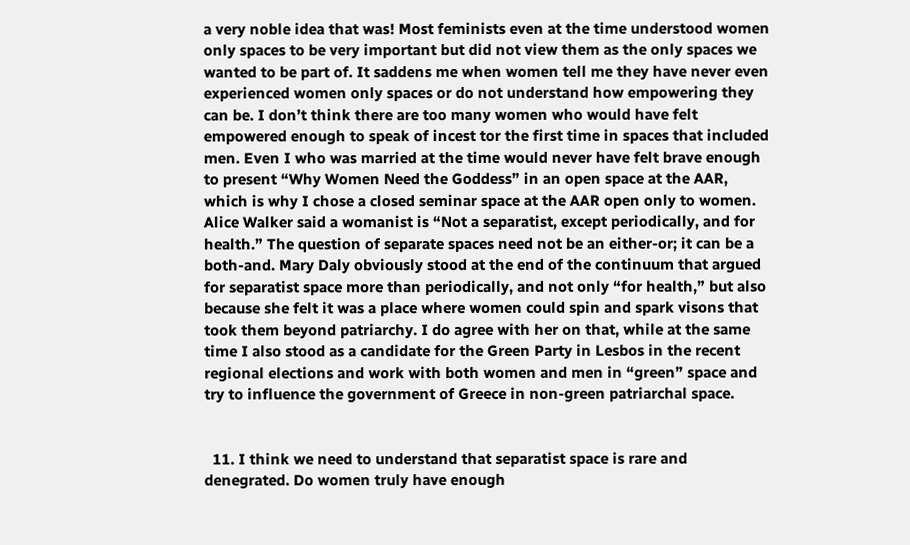a very noble idea that was! Most feminists even at the time understood women only spaces to be very important but did not view them as the only spaces we wanted to be part of. It saddens me when women tell me they have never even experienced women only spaces or do not understand how empowering they can be. I don’t think there are too many women who would have felt empowered enough to speak of incest tor the first time in spaces that included men. Even I who was married at the time would never have felt brave enough to present “Why Women Need the Goddess” in an open space at the AAR, which is why I chose a closed seminar space at the AAR open only to women. Alice Walker said a womanist is “Not a separatist, except periodically, and for health.” The question of separate spaces need not be an either-or; it can be a both-and. Mary Daly obviously stood at the end of the continuum that argued for separatist space more than periodically, and not only “for health,” but also because she felt it was a place where women could spin and spark visons that took them beyond patriarchy. I do agree with her on that, while at the same time I also stood as a candidate for the Green Party in Lesbos in the recent regional elections and work with both women and men in “green” space and try to influence the government of Greece in non-green patriarchal space.


  11. I think we need to understand that separatist space is rare and denegrated. Do women truly have enough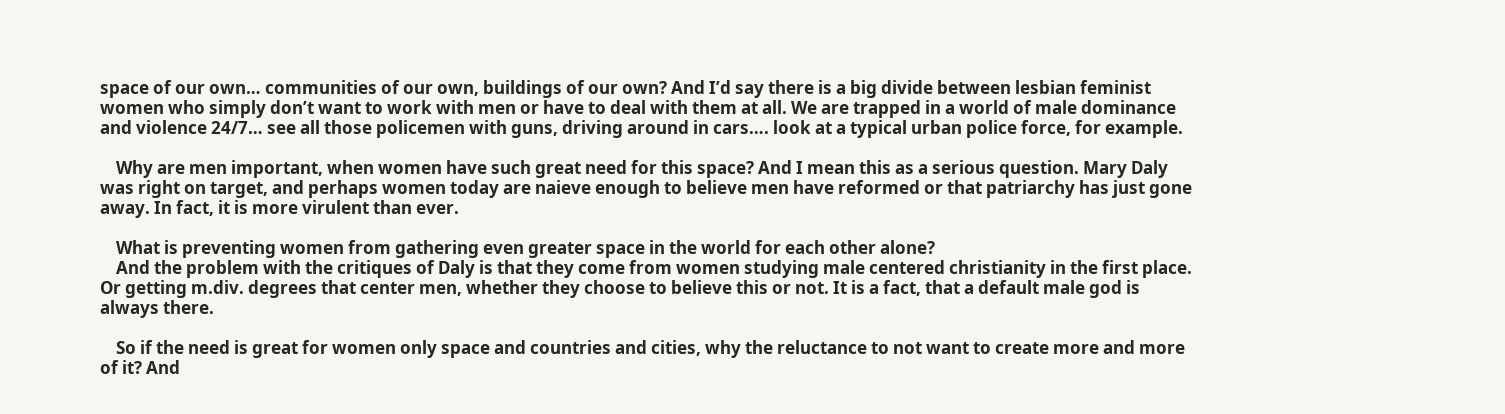space of our own… communities of our own, buildings of our own? And I’d say there is a big divide between lesbian feminist women who simply don’t want to work with men or have to deal with them at all. We are trapped in a world of male dominance and violence 24/7… see all those policemen with guns, driving around in cars…. look at a typical urban police force, for example.

    Why are men important, when women have such great need for this space? And I mean this as a serious question. Mary Daly was right on target, and perhaps women today are naieve enough to believe men have reformed or that patriarchy has just gone away. In fact, it is more virulent than ever.

    What is preventing women from gathering even greater space in the world for each other alone?
    And the problem with the critiques of Daly is that they come from women studying male centered christianity in the first place. Or getting m.div. degrees that center men, whether they choose to believe this or not. It is a fact, that a default male god is always there.

    So if the need is great for women only space and countries and cities, why the reluctance to not want to create more and more of it? And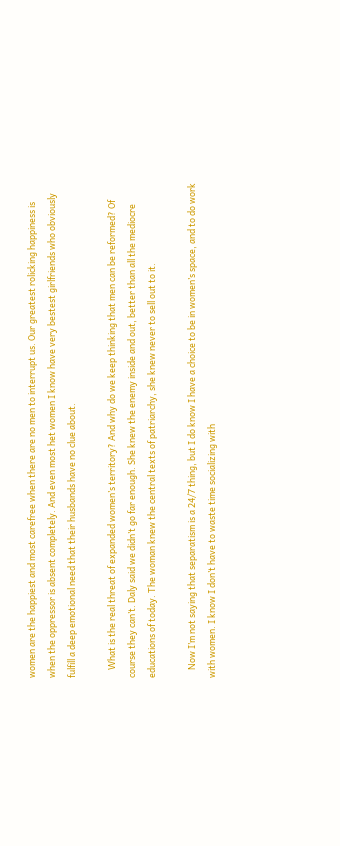women are the happiest and most carefree when there are no men to interrupt us. Our greatest rolicking happiness is when the oppressor is absent completely. And even most het women I know have very bestest girlfriends who obviously fulfill a deep emotional need that their husbands have no clue about.

    What is the real threat of expanded women’s territory? And why do we keep thinking that men can be reformed? Of course they can’t. Daly said we didn’t go far enough. She knew the enemy inside and out, better than all the mediocre educations of today. The woman knew the central texts of patriarchy, she knew never to sell out to it.

    Now I’m not saying that separatism is a 24/7 thing, but I do know I have a choice to be in women’s space, and to do work with women. I know I don’t have to waste time socializing with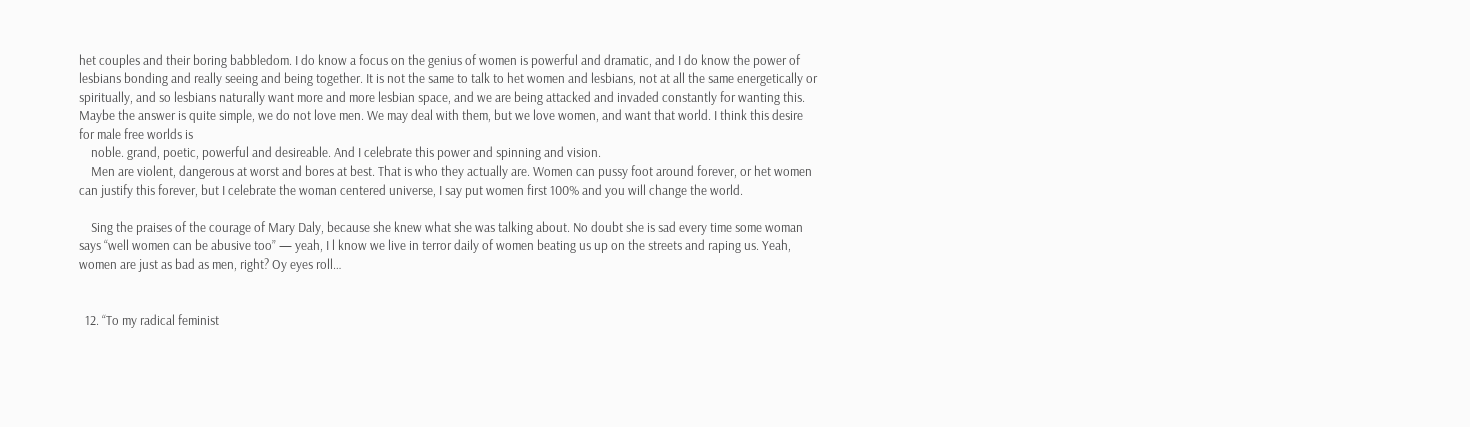het couples and their boring babbledom. I do know a focus on the genius of women is powerful and dramatic, and I do know the power of lesbians bonding and really seeing and being together. It is not the same to talk to het women and lesbians, not at all the same energetically or spiritually, and so lesbians naturally want more and more lesbian space, and we are being attacked and invaded constantly for wanting this. Maybe the answer is quite simple, we do not love men. We may deal with them, but we love women, and want that world. I think this desire for male free worlds is
    noble. grand, poetic, powerful and desireable. And I celebrate this power and spinning and vision.
    Men are violent, dangerous at worst and bores at best. That is who they actually are. Women can pussy foot around forever, or het women can justify this forever, but I celebrate the woman centered universe, I say put women first 100% and you will change the world.

    Sing the praises of the courage of Mary Daly, because she knew what she was talking about. No doubt she is sad every time some woman says “well women can be abusive too” — yeah, I l know we live in terror daily of women beating us up on the streets and raping us. Yeah, women are just as bad as men, right? Oy eyes roll…


  12. “To my radical feminist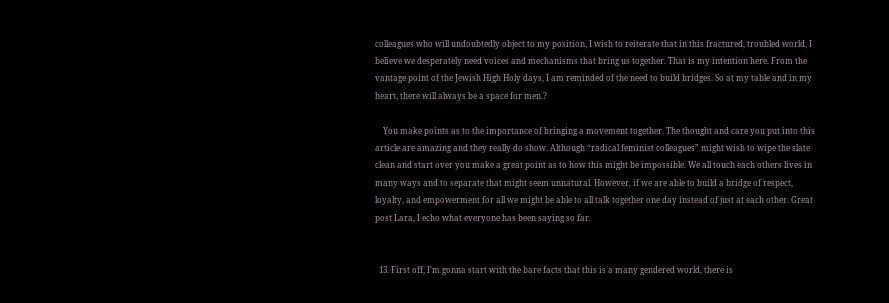colleagues who will undoubtedly object to my position, I wish to reiterate that in this fractured, troubled world, I believe we desperately need voices and mechanisms that bring us together. That is my intention here. From the vantage point of the Jewish High Holy days, I am reminded of the need to build bridges. So at my table and in my heart, there will always be a space for men.?

    You make points as to the importance of bringing a movement together. The thought and care you put into this article are amazing and they really do show. Although “radical feminist colleagues” might wish to wipe the slate clean and start over you make a great point as to how this might be impossible. We all touch each others lives in many ways and to separate that might seem unnatural. However, if we are able to build a bridge of respect, loyalty, and empowerment for all we might be able to all talk together one day instead of just at each other. Great post Lara, I echo what everyone has been saying so far.


  13. First off, I’m gonna start with the bare facts that this is a many gendered world, there is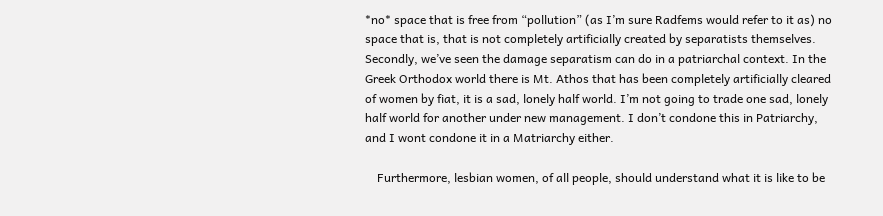*no* space that is free from “pollution” (as I’m sure Radfems would refer to it as) no space that is, that is not completely artificially created by separatists themselves. Secondly, we’ve seen the damage separatism can do in a patriarchal context. In the Greek Orthodox world there is Mt. Athos that has been completely artificially cleared of women by fiat, it is a sad, lonely half world. I’m not going to trade one sad, lonely half world for another under new management. I don’t condone this in Patriarchy, and I wont condone it in a Matriarchy either.

    Furthermore, lesbian women, of all people, should understand what it is like to be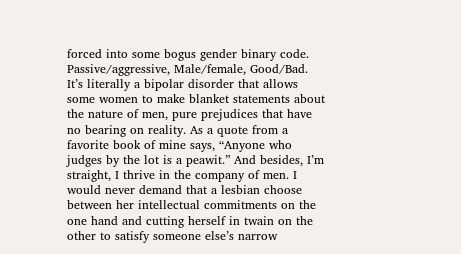forced into some bogus gender binary code. Passive/aggressive, Male/female, Good/Bad. It’s literally a bipolar disorder that allows some women to make blanket statements about the nature of men, pure prejudices that have no bearing on reality. As a quote from a favorite book of mine says, “Anyone who judges by the lot is a peawit.” And besides, I’m straight, I thrive in the company of men. I would never demand that a lesbian choose between her intellectual commitments on the one hand and cutting herself in twain on the other to satisfy someone else’s narrow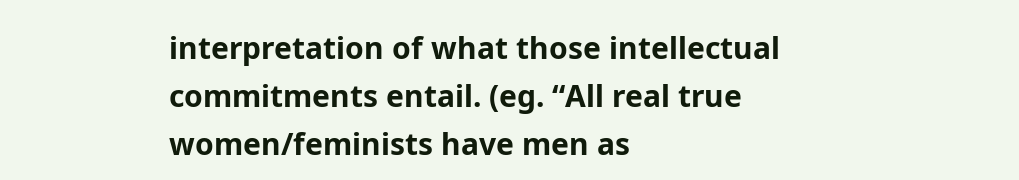interpretation of what those intellectual commitments entail. (eg. “All real true women/feminists have men as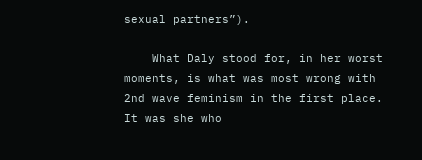sexual partners”).

    What Daly stood for, in her worst moments, is what was most wrong with 2nd wave feminism in the first place. It was she who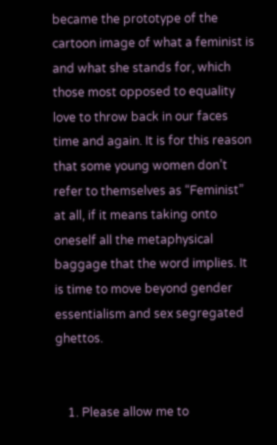became the prototype of the cartoon image of what a feminist is and what she stands for, which those most opposed to equality love to throw back in our faces time and again. It is for this reason that some young women don’t refer to themselves as “Feminist” at all, if it means taking onto oneself all the metaphysical baggage that the word implies. It is time to move beyond gender essentialism and sex segregated ghettos.


    1. Please allow me to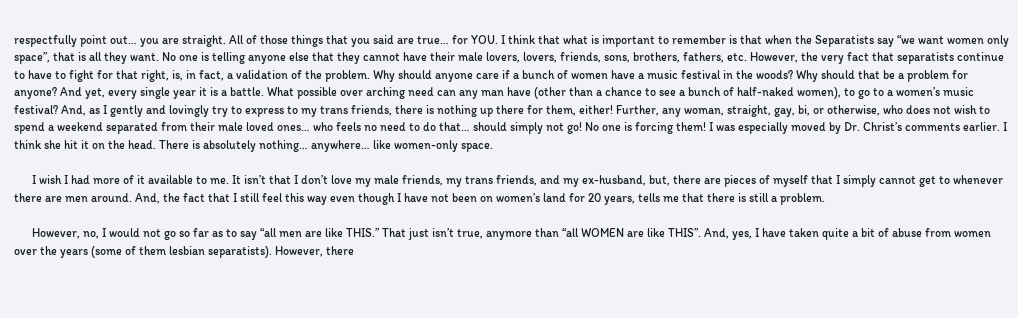respectfully point out… you are straight. All of those things that you said are true… for YOU. I think that what is important to remember is that when the Separatists say “we want women only space”, that is all they want. No one is telling anyone else that they cannot have their male lovers, lovers, friends, sons, brothers, fathers, etc. However, the very fact that separatists continue to have to fight for that right, is, in fact, a validation of the problem. Why should anyone care if a bunch of women have a music festival in the woods? Why should that be a problem for anyone? And yet, every single year it is a battle. What possible over arching need can any man have (other than a chance to see a bunch of half-naked women), to go to a women’s music festival? And, as I gently and lovingly try to express to my trans friends, there is nothing up there for them, either! Further, any woman, straight, gay, bi, or otherwise, who does not wish to spend a weekend separated from their male loved ones… who feels no need to do that… should simply not go! No one is forcing them! I was especially moved by Dr. Christ’s comments earlier. I think she hit it on the head. There is absolutely nothing… anywhere… like women-only space.

      I wish I had more of it available to me. It isn’t that I don’t love my male friends, my trans friends, and my ex-husband, but, there are pieces of myself that I simply cannot get to whenever there are men around. And, the fact that I still feel this way even though I have not been on women’s land for 20 years, tells me that there is still a problem.

      However, no, I would not go so far as to say “all men are like THIS.” That just isn’t true, anymore than “all WOMEN are like THIS”. And, yes, I have taken quite a bit of abuse from women over the years (some of them lesbian separatists). However, there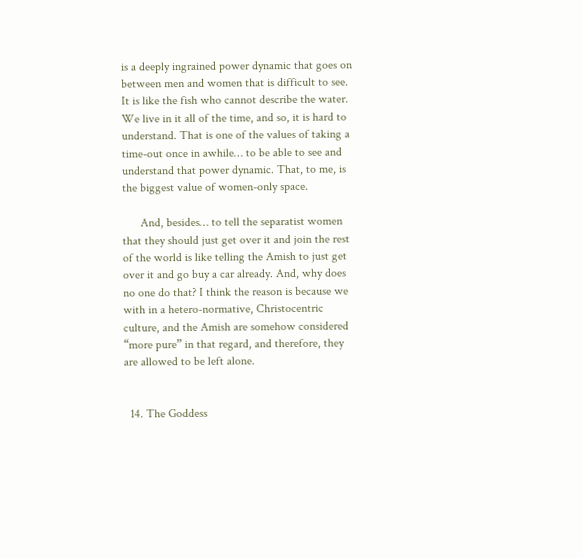is a deeply ingrained power dynamic that goes on between men and women that is difficult to see. It is like the fish who cannot describe the water. We live in it all of the time, and so, it is hard to understand. That is one of the values of taking a time-out once in awhile… to be able to see and understand that power dynamic. That, to me, is the biggest value of women-only space.

      And, besides… to tell the separatist women that they should just get over it and join the rest of the world is like telling the Amish to just get over it and go buy a car already. And, why does no one do that? I think the reason is because we with in a hetero-normative, Christocentric culture, and the Amish are somehow considered “more pure” in that regard, and therefore, they are allowed to be left alone.


  14. The Goddess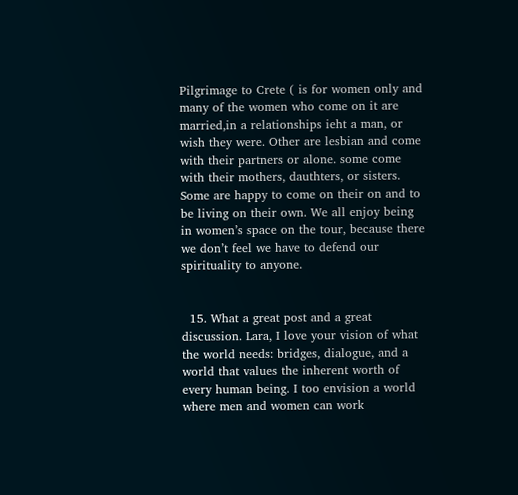Pilgrimage to Crete ( is for women only and many of the women who come on it are married,in a relationships ieht a man, or wish they were. Other are lesbian and come with their partners or alone. some come with their mothers, dauthters, or sisters. Some are happy to come on their on and to be living on their own. We all enjoy being in women’s space on the tour, because there we don’t feel we have to defend our spirituality to anyone.


  15. What a great post and a great discussion. Lara, I love your vision of what the world needs: bridges, dialogue, and a world that values the inherent worth of every human being. I too envision a world where men and women can work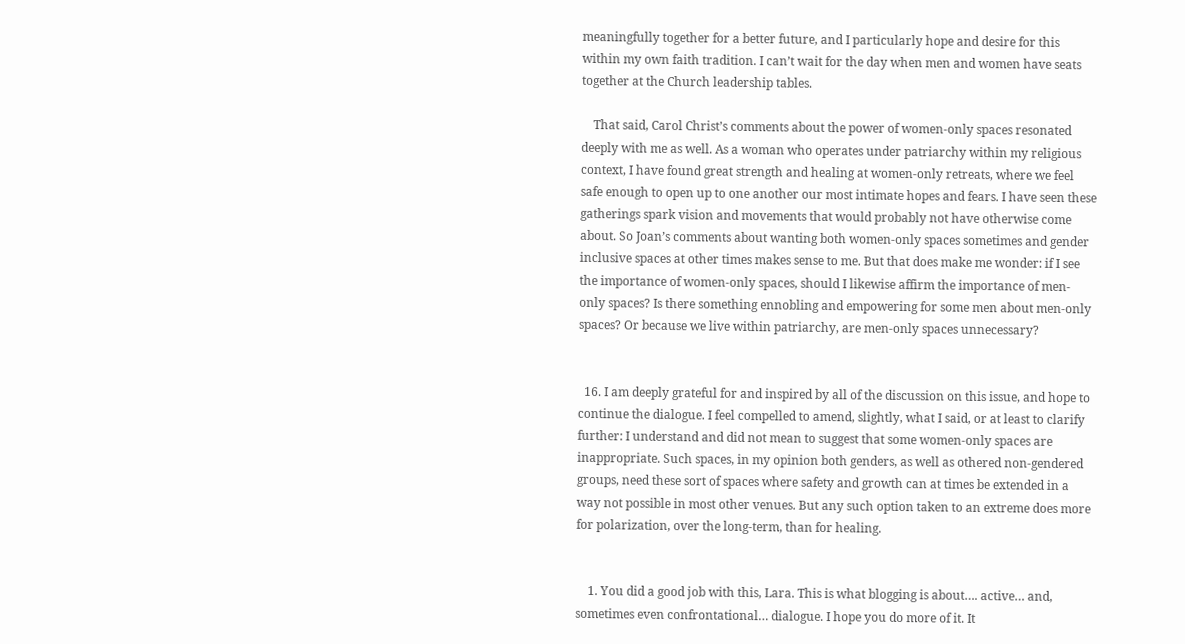meaningfully together for a better future, and I particularly hope and desire for this within my own faith tradition. I can’t wait for the day when men and women have seats together at the Church leadership tables.

    That said, Carol Christ’s comments about the power of women-only spaces resonated deeply with me as well. As a woman who operates under patriarchy within my religious context, I have found great strength and healing at women-only retreats, where we feel safe enough to open up to one another our most intimate hopes and fears. I have seen these gatherings spark vision and movements that would probably not have otherwise come about. So Joan’s comments about wanting both women-only spaces sometimes and gender inclusive spaces at other times makes sense to me. But that does make me wonder: if I see the importance of women-only spaces, should I likewise affirm the importance of men-only spaces? Is there something ennobling and empowering for some men about men-only spaces? Or because we live within patriarchy, are men-only spaces unnecessary?


  16. I am deeply grateful for and inspired by all of the discussion on this issue, and hope to continue the dialogue. I feel compelled to amend, slightly, what I said, or at least to clarify further: I understand and did not mean to suggest that some women-only spaces are inappropriate. Such spaces, in my opinion both genders, as well as othered non-gendered groups, need these sort of spaces where safety and growth can at times be extended in a way not possible in most other venues. But any such option taken to an extreme does more for polarization, over the long-term, than for healing.


    1. You did a good job with this, Lara. This is what blogging is about…. active… and, sometimes even confrontational… dialogue. I hope you do more of it. It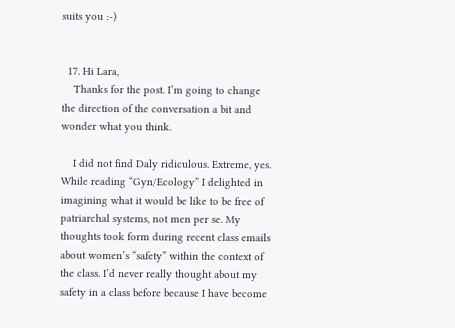suits you :-)


  17. Hi Lara,
    Thanks for the post. I’m going to change the direction of the conversation a bit and wonder what you think.

    I did not find Daly ridiculous. Extreme, yes. While reading “Gyn/Ecology” I delighted in imagining what it would be like to be free of patriarchal systems, not men per se. My thoughts took form during recent class emails about women’s “safety” within the context of the class. I’d never really thought about my safety in a class before because I have become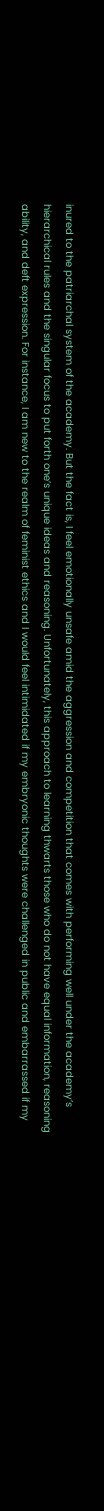inured to the patriarchal system of the academy. But the fact is, I feel emotionally unsafe amid the aggression and competition that comes with performing well under the academy’s hierarchical rules and the singular focus to put forth one’s unique ideas and reasoning. Unfortunately, this approach to learning thwarts those who do not have equal information, reasoning ability, and deft expression. For instance, I am new to the realm of feminist ethics and I would feel intimidated if my embryonic thoughts were challenged in public and embarrassed if my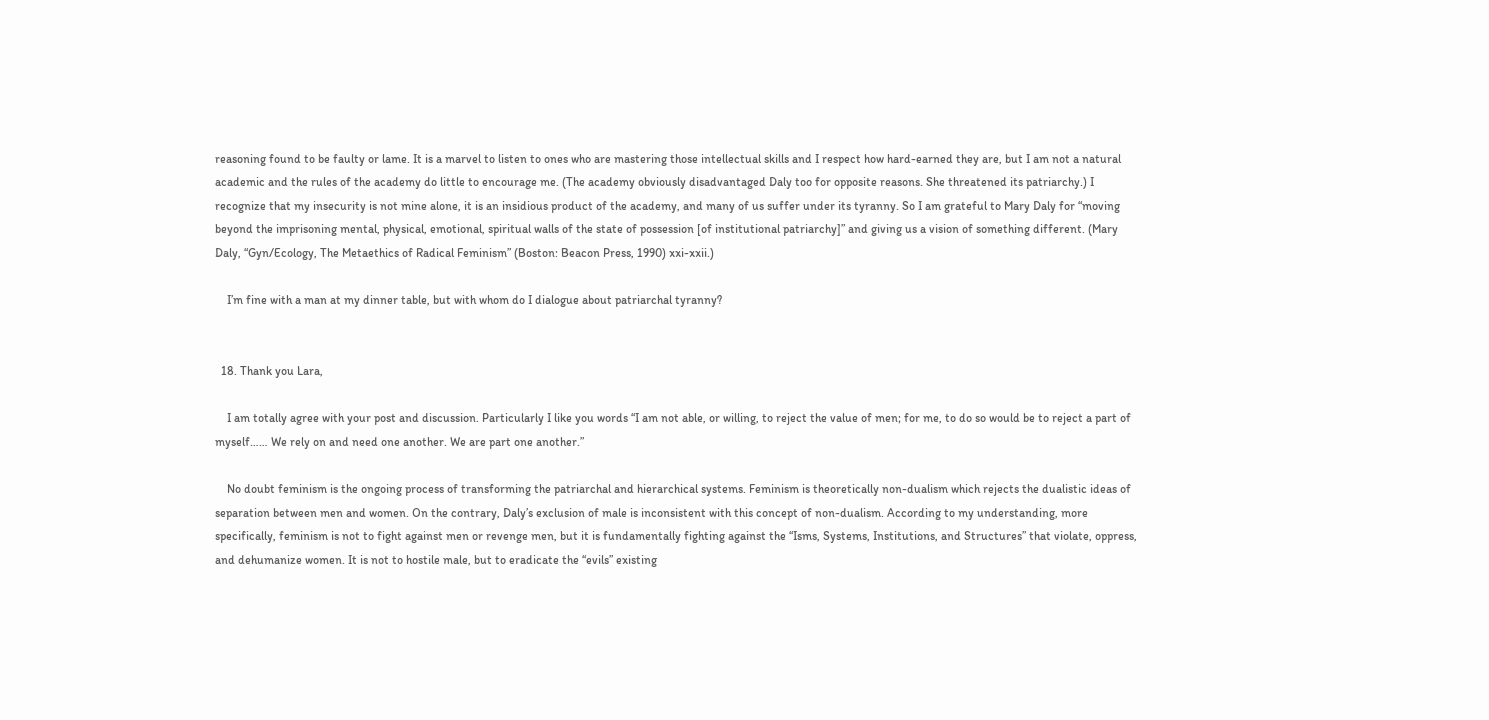reasoning found to be faulty or lame. It is a marvel to listen to ones who are mastering those intellectual skills and I respect how hard-earned they are, but I am not a natural academic and the rules of the academy do little to encourage me. (The academy obviously disadvantaged Daly too for opposite reasons. She threatened its patriarchy.) I recognize that my insecurity is not mine alone, it is an insidious product of the academy, and many of us suffer under its tyranny. So I am grateful to Mary Daly for “moving beyond the imprisoning mental, physical, emotional, spiritual walls of the state of possession [of institutional patriarchy]” and giving us a vision of something different. (Mary Daly, “Gyn/Ecology, The Metaethics of Radical Feminism” (Boston: Beacon Press, 1990) xxi-xxii.)

    I’m fine with a man at my dinner table, but with whom do I dialogue about patriarchal tyranny?


  18. Thank you Lara,

    I am totally agree with your post and discussion. Particularly I like you words “I am not able, or willing, to reject the value of men; for me, to do so would be to reject a part of myself…… We rely on and need one another. We are part one another.”

    No doubt feminism is the ongoing process of transforming the patriarchal and hierarchical systems. Feminism is theoretically non-dualism which rejects the dualistic ideas of separation between men and women. On the contrary, Daly’s exclusion of male is inconsistent with this concept of non-dualism. According to my understanding, more specifically, feminism is not to fight against men or revenge men, but it is fundamentally fighting against the “Isms, Systems, Institutions, and Structures” that violate, oppress, and dehumanize women. It is not to hostile male, but to eradicate the “evils” existing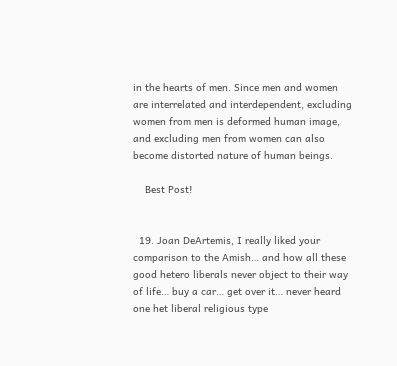in the hearts of men. Since men and women are interrelated and interdependent, excluding women from men is deformed human image, and excluding men from women can also become distorted nature of human beings.

    Best Post!


  19. Joan DeArtemis, I really liked your comparison to the Amish… and how all these good hetero liberals never object to their way of life… buy a car… get over it… never heard one het liberal religious type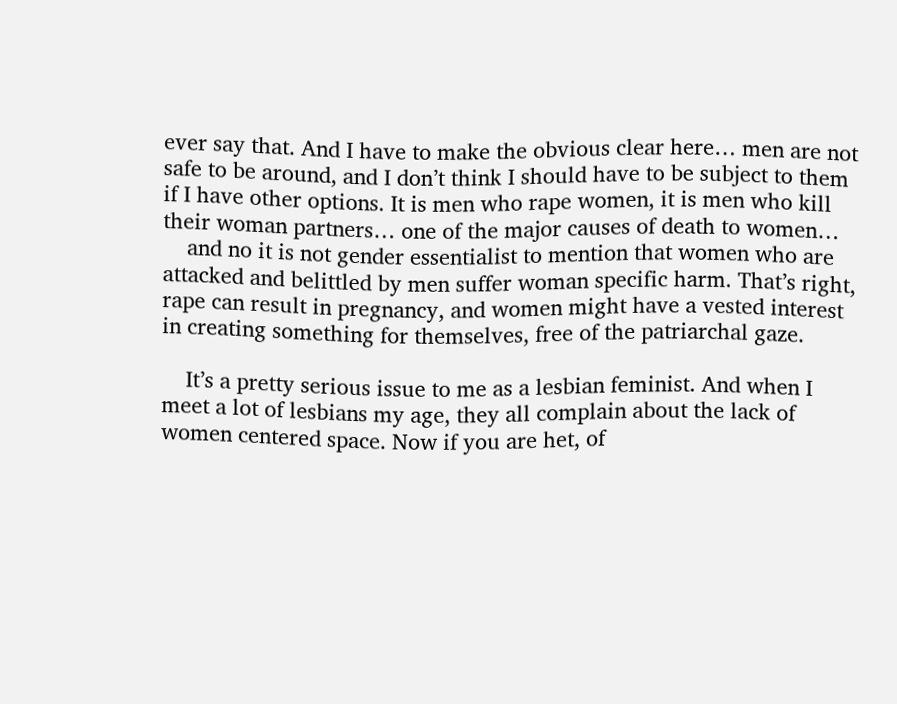ever say that. And I have to make the obvious clear here… men are not safe to be around, and I don’t think I should have to be subject to them if I have other options. It is men who rape women, it is men who kill their woman partners… one of the major causes of death to women…
    and no it is not gender essentialist to mention that women who are attacked and belittled by men suffer woman specific harm. That’s right, rape can result in pregnancy, and women might have a vested interest in creating something for themselves, free of the patriarchal gaze.

    It’s a pretty serious issue to me as a lesbian feminist. And when I meet a lot of lesbians my age, they all complain about the lack of women centered space. Now if you are het, of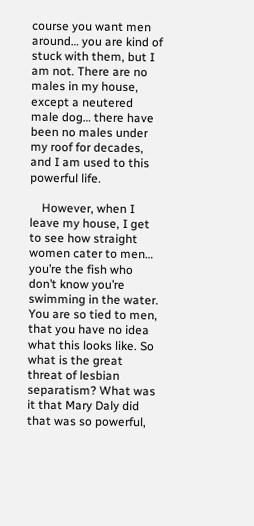course you want men around… you are kind of stuck with them, but I am not. There are no males in my house, except a neutered male dog… there have been no males under my roof for decades, and I am used to this powerful life.

    However, when I leave my house, I get to see how straight women cater to men… you’re the fish who don’t know you’re swimming in the water. You are so tied to men, that you have no idea what this looks like. So what is the great threat of lesbian separatism? What was it that Mary Daly did that was so powerful,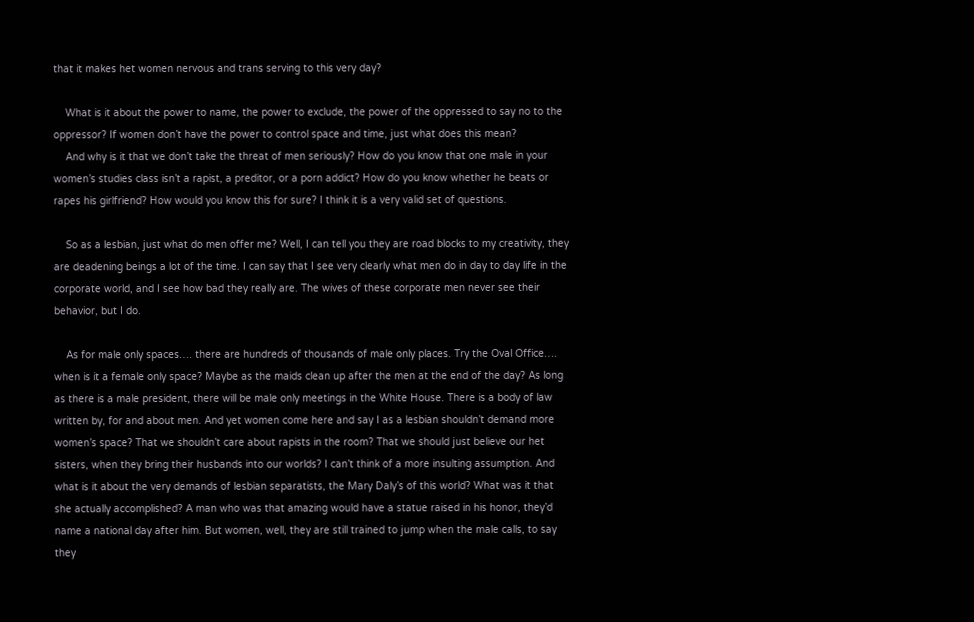that it makes het women nervous and trans serving to this very day?

    What is it about the power to name, the power to exclude, the power of the oppressed to say no to the oppressor? If women don’t have the power to control space and time, just what does this mean?
    And why is it that we don’t take the threat of men seriously? How do you know that one male in your women’s studies class isn’t a rapist, a preditor, or a porn addict? How do you know whether he beats or rapes his girlfriend? How would you know this for sure? I think it is a very valid set of questions.

    So as a lesbian, just what do men offer me? Well, I can tell you they are road blocks to my creativity, they are deadening beings a lot of the time. I can say that I see very clearly what men do in day to day life in the corporate world, and I see how bad they really are. The wives of these corporate men never see their behavior, but I do.

    As for male only spaces…. there are hundreds of thousands of male only places. Try the Oval Office…. when is it a female only space? Maybe as the maids clean up after the men at the end of the day? As long as there is a male president, there will be male only meetings in the White House. There is a body of law written by, for and about men. And yet women come here and say I as a lesbian shouldn’t demand more women’s space? That we shouldn’t care about rapists in the room? That we should just believe our het sisters, when they bring their husbands into our worlds? I can’t think of a more insulting assumption. And what is it about the very demands of lesbian separatists, the Mary Daly’s of this world? What was it that she actually accomplished? A man who was that amazing would have a statue raised in his honor, they’d name a national day after him. But women, well, they are still trained to jump when the male calls, to say they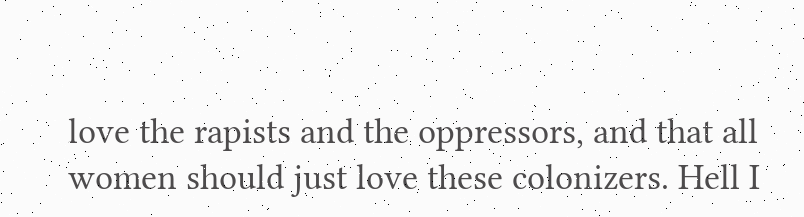love the rapists and the oppressors, and that all women should just love these colonizers. Hell I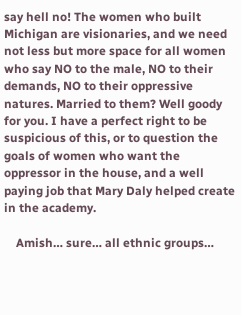say hell no! The women who built Michigan are visionaries, and we need not less but more space for all women who say NO to the male, NO to their demands, NO to their oppressive natures. Married to them? Well goody for you. I have a perfect right to be suspicious of this, or to question the goals of women who want the oppressor in the house, and a well paying job that Mary Daly helped create in the academy.

    Amish… sure… all ethnic groups…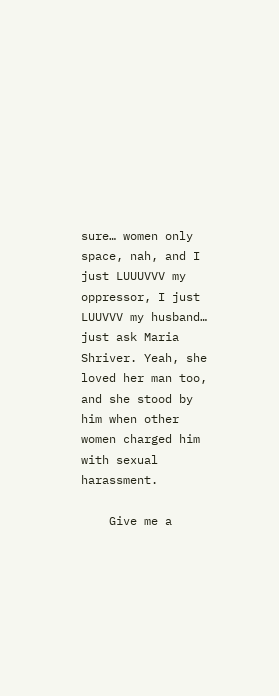sure… women only space, nah, and I just LUUUVVV my oppressor, I just LUUVVV my husband… just ask Maria Shriver. Yeah, she loved her man too, and she stood by him when other women charged him with sexual harassment.

    Give me a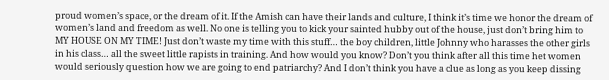proud women’s space, or the dream of it. If the Amish can have their lands and culture, I think it’s time we honor the dream of women’s land and freedom as well. No one is telling you to kick your sainted hubby out of the house, just don’t bring him to MY HOUSE ON MY TIME! Just don’t waste my time with this stuff… the boy children, little Johnny who harasses the other girls in his class… all the sweet little rapists in training. And how would you know? Don’t you think after all this time het women would seriously question how we are going to end patriarchy? And I don’t think you have a clue as long as you keep dissing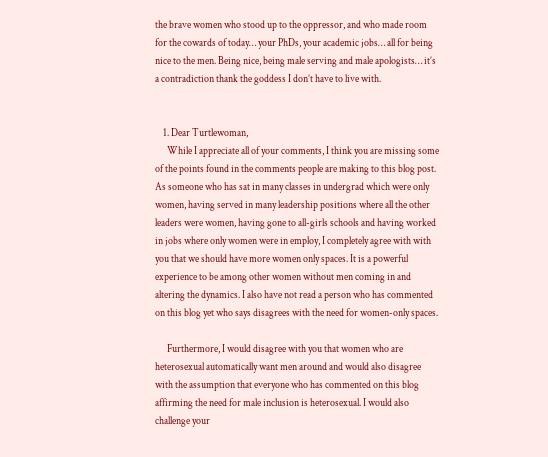the brave women who stood up to the oppressor, and who made room for the cowards of today… your PhDs, your academic jobs… all for being nice to the men. Being nice, being male serving and male apologists… it’s a contradiction thank the goddess I don’t have to live with.


    1. Dear Turtlewoman,
      While I appreciate all of your comments, I think you are missing some of the points found in the comments people are making to this blog post. As someone who has sat in many classes in undergrad which were only women, having served in many leadership positions where all the other leaders were women, having gone to all-girls schools and having worked in jobs where only women were in employ, I completely agree with with you that we should have more women only spaces. It is a powerful experience to be among other women without men coming in and altering the dynamics. I also have not read a person who has commented on this blog yet who says disagrees with the need for women-only spaces.

      Furthermore, I would disagree with you that women who are heterosexual automatically want men around and would also disagree with the assumption that everyone who has commented on this blog affirming the need for male inclusion is heterosexual. I would also challenge your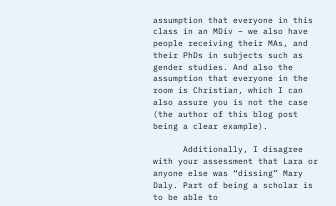assumption that everyone in this class in an MDiv – we also have people receiving their MAs, and their PhDs in subjects such as gender studies. And also the assumption that everyone in the room is Christian, which I can also assure you is not the case (the author of this blog post being a clear example).

      Additionally, I disagree with your assessment that Lara or anyone else was “dissing” Mary Daly. Part of being a scholar is to be able to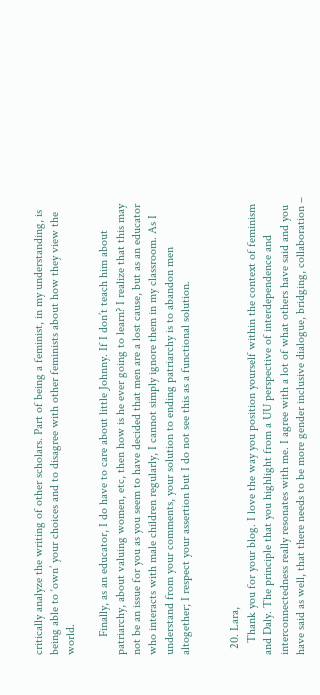critically analyze the writing of other scholars. Part of being a feminist, in my understanding, is being able to ‘own’ your choices and to disagree with other feminists about how they view the world.

      Finally, as an educator, I do have to care about little Johnny. If I don’t teach him about patriarchy, about valuing women, etc, then how is he ever going to learn? I realize that this may not be an issue for you as you seem to have decided that men are a lost cause, but as an educator who interacts with male children regularly, I cannot simply ignore them in my classroom. As I understand from your comments, your solution to ending patriarchy is to abandon men altogether; I respect your assertion but I do not see this as a functional solution.


  20. Lara,
    Thank you for your blog. I love the way you position yourself within the context of feminism and Daly. The principle that you highlight from a UU perspective of interdependence and interconnectedness really resonates with me. I agree with a lot of what others have said and you have said as well, that there needs to be more gender inclusive dialogue, bridging, collaboration –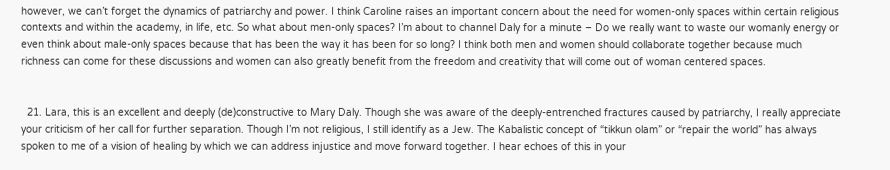however, we can’t forget the dynamics of patriarchy and power. I think Caroline raises an important concern about the need for women-only spaces within certain religious contexts and within the academy, in life, etc. So what about men-only spaces? I’m about to channel Daly for a minute – Do we really want to waste our womanly energy or even think about male-only spaces because that has been the way it has been for so long? I think both men and women should collaborate together because much richness can come for these discussions and women can also greatly benefit from the freedom and creativity that will come out of woman centered spaces.


  21. Lara, this is an excellent and deeply (de)constructive to Mary Daly. Though she was aware of the deeply-entrenched fractures caused by patriarchy, I really appreciate your criticism of her call for further separation. Though I’m not religious, I still identify as a Jew. The Kabalistic concept of “tikkun olam” or “repair the world” has always spoken to me of a vision of healing by which we can address injustice and move forward together. I hear echoes of this in your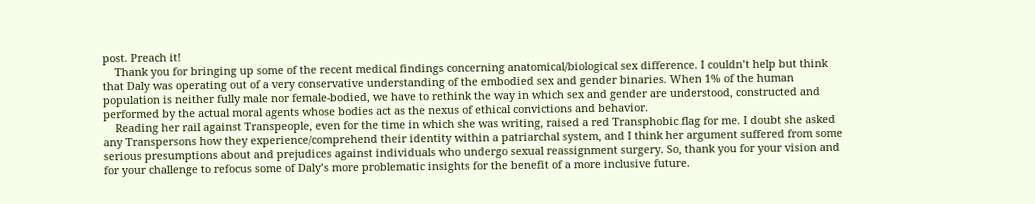post. Preach it!
    Thank you for bringing up some of the recent medical findings concerning anatomical/biological sex difference. I couldn’t help but think that Daly was operating out of a very conservative understanding of the embodied sex and gender binaries. When 1% of the human population is neither fully male nor female-bodied, we have to rethink the way in which sex and gender are understood, constructed and performed by the actual moral agents whose bodies act as the nexus of ethical convictions and behavior.
    Reading her rail against Transpeople, even for the time in which she was writing, raised a red Transphobic flag for me. I doubt she asked any Transpersons how they experience/comprehend their identity within a patriarchal system, and I think her argument suffered from some serious presumptions about and prejudices against individuals who undergo sexual reassignment surgery. So, thank you for your vision and for your challenge to refocus some of Daly’s more problematic insights for the benefit of a more inclusive future.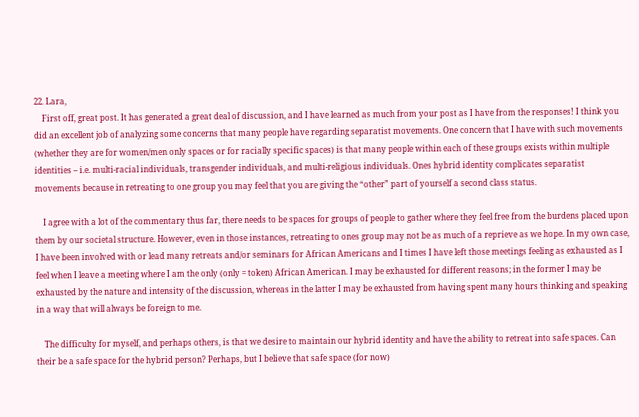22. Lara,
    First off, great post. It has generated a great deal of discussion, and I have learned as much from your post as I have from the responses! I think you did an excellent job of analyzing some concerns that many people have regarding separatist movements. One concern that I have with such movements (whether they are for women/men only spaces or for racially specific spaces) is that many people within each of these groups exists within multiple identities – i.e. multi-racial individuals, transgender individuals, and multi-religious individuals. Ones hybrid identity complicates separatist movements because in retreating to one group you may feel that you are giving the “other” part of yourself a second class status.

    I agree with a lot of the commentary thus far, there needs to be spaces for groups of people to gather where they feel free from the burdens placed upon them by our societal structure. However, even in those instances, retreating to ones group may not be as much of a reprieve as we hope. In my own case, I have been involved with or lead many retreats and/or seminars for African Americans and I times I have left those meetings feeling as exhausted as I feel when I leave a meeting where I am the only (only = token) African American. I may be exhausted for different reasons; in the former I may be exhausted by the nature and intensity of the discussion, whereas in the latter I may be exhausted from having spent many hours thinking and speaking in a way that will always be foreign to me.

    The difficulty for myself, and perhaps others, is that we desire to maintain our hybrid identity and have the ability to retreat into safe spaces. Can their be a safe space for the hybrid person? Perhaps, but I believe that safe space (for now)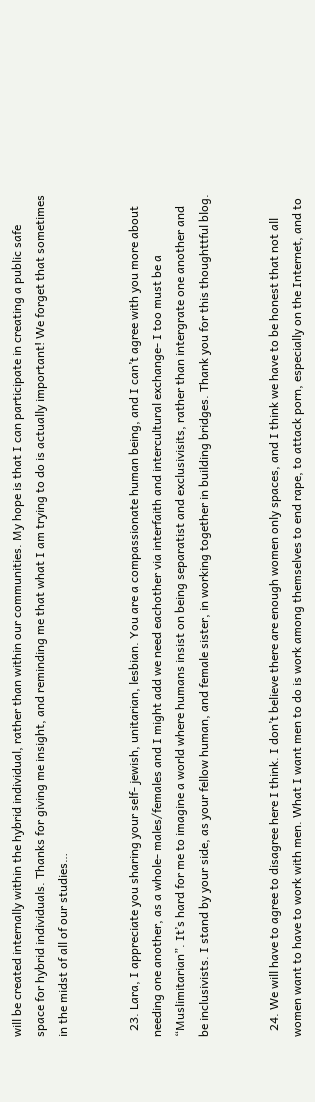will be created internally within the hybrid individual, rather than within our communities. My hope is that I can participate in creating a public safe space for hybrid individuals. Thanks for giving me insight, and reminding me that what I am trying to do is actually important! We forget that sometimes in the midst of all of our studies…


  23. Lara, I appreciate you sharing your self- jewish, unitarian, lesbian. You are a compassionate human being, and I can’t agree with you more about needing one another, as a whole- males/females and I might add we need eachother via interfaith and intercultural exchange- I too must be a “Muslimitarian”. It’s hard for me to imagine a world where humans insist on being separatist and exclusivisits, rather than intergrate one another and be inclusivists. I stand by your side, as your fellow human, and female sister, in working together in building bridges. Thank you for this thoughttful blog.


  24. We will have to agree to disagree here I think. I don’t believe there are enough women only spaces, and I think we have to be honest that not all women want to have to work with men. What I want men to do is work among themselves to end rape, to attack porn, especially on the Internet, and to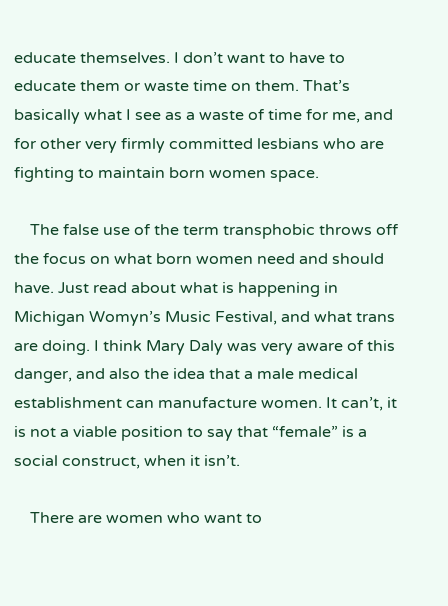educate themselves. I don’t want to have to educate them or waste time on them. That’s basically what I see as a waste of time for me, and for other very firmly committed lesbians who are fighting to maintain born women space.

    The false use of the term transphobic throws off the focus on what born women need and should have. Just read about what is happening in Michigan Womyn’s Music Festival, and what trans are doing. I think Mary Daly was very aware of this danger, and also the idea that a male medical establishment can manufacture women. It can’t, it is not a viable position to say that “female” is a social construct, when it isn’t.

    There are women who want to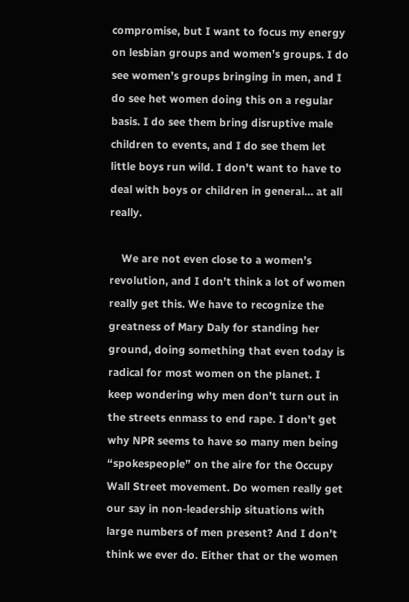compromise, but I want to focus my energy on lesbian groups and women’s groups. I do see women’s groups bringing in men, and I do see het women doing this on a regular basis. I do see them bring disruptive male children to events, and I do see them let little boys run wild. I don’t want to have to deal with boys or children in general… at all really.

    We are not even close to a women’s revolution, and I don’t think a lot of women really get this. We have to recognize the greatness of Mary Daly for standing her ground, doing something that even today is radical for most women on the planet. I keep wondering why men don’t turn out in the streets enmass to end rape. I don’t get why NPR seems to have so many men being “spokespeople” on the aire for the Occupy Wall Street movement. Do women really get our say in non-leadership situations with large numbers of men present? And I don’t think we ever do. Either that or the women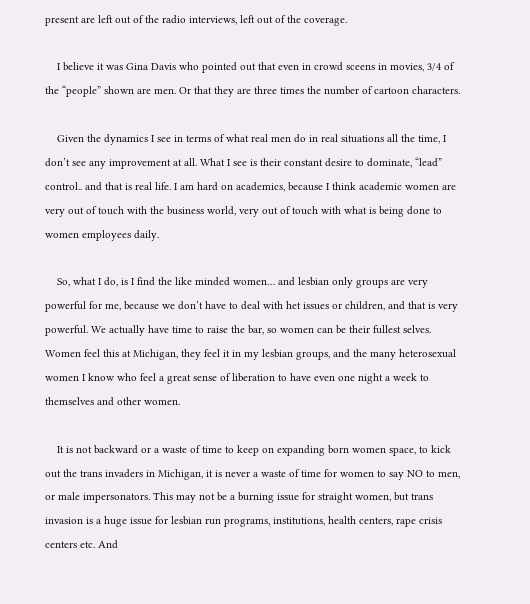present are left out of the radio interviews, left out of the coverage.

    I believe it was Gina Davis who pointed out that even in crowd sceens in movies, 3/4 of the “people” shown are men. Or that they are three times the number of cartoon characters.

    Given the dynamics I see in terms of what real men do in real situations all the time, I don’t see any improvement at all. What I see is their constant desire to dominate, “lead” control.. and that is real life. I am hard on academics, because I think academic women are very out of touch with the business world, very out of touch with what is being done to women employees daily.

    So, what I do, is I find the like minded women… and lesbian only groups are very powerful for me, because we don’t have to deal with het issues or children, and that is very powerful. We actually have time to raise the bar, so women can be their fullest selves. Women feel this at Michigan, they feel it in my lesbian groups, and the many heterosexual women I know who feel a great sense of liberation to have even one night a week to themselves and other women.

    It is not backward or a waste of time to keep on expanding born women space, to kick out the trans invaders in Michigan, it is never a waste of time for women to say NO to men, or male impersonators. This may not be a burning issue for straight women, but trans invasion is a huge issue for lesbian run programs, institutions, health centers, rape crisis centers etc. And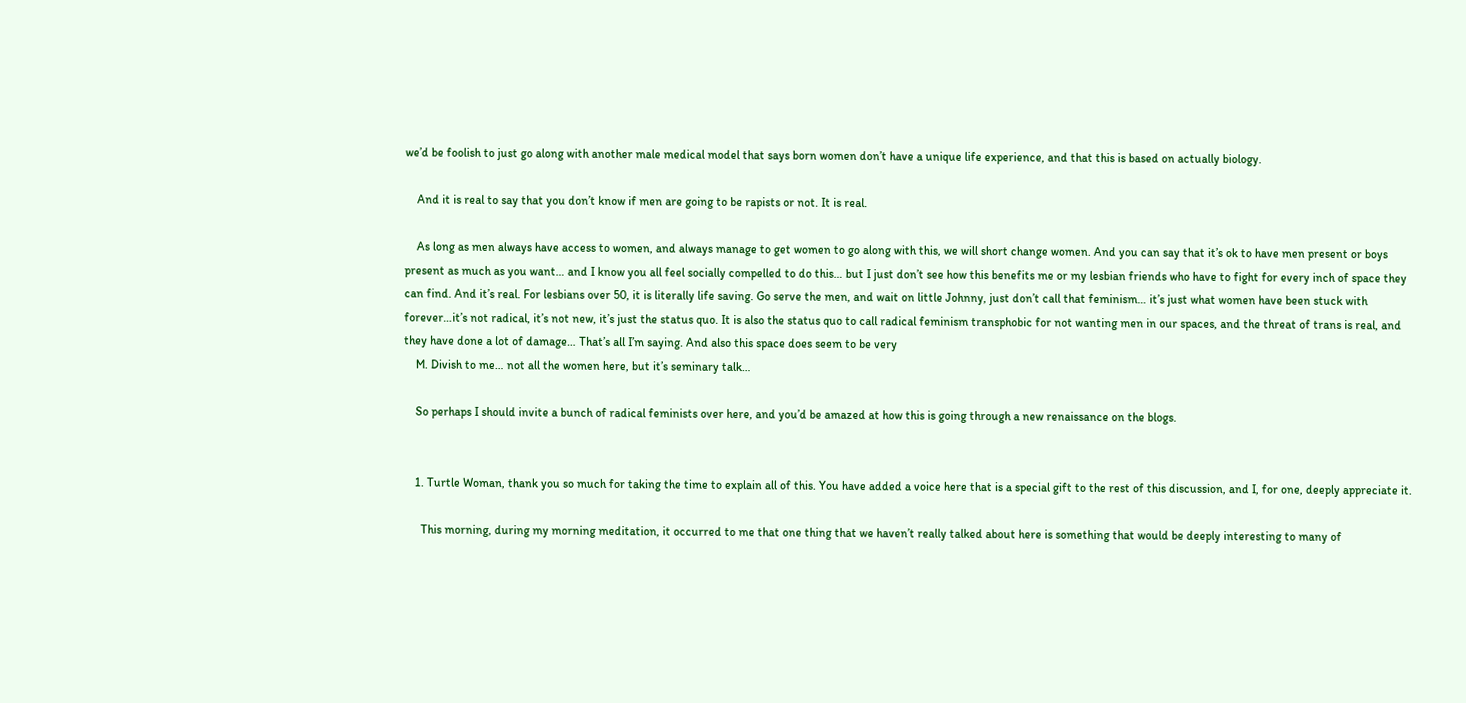we’d be foolish to just go along with another male medical model that says born women don’t have a unique life experience, and that this is based on actually biology.

    And it is real to say that you don’t know if men are going to be rapists or not. It is real.

    As long as men always have access to women, and always manage to get women to go along with this, we will short change women. And you can say that it’s ok to have men present or boys present as much as you want… and I know you all feel socially compelled to do this… but I just don’t see how this benefits me or my lesbian friends who have to fight for every inch of space they can find. And it’s real. For lesbians over 50, it is literally life saving. Go serve the men, and wait on little Johnny, just don’t call that feminism… it’s just what women have been stuck with forever…it’s not radical, it’s not new, it’s just the status quo. It is also the status quo to call radical feminism transphobic for not wanting men in our spaces, and the threat of trans is real, and they have done a lot of damage… That’s all I’m saying. And also this space does seem to be very
    M. Divish to me… not all the women here, but it’s seminary talk…

    So perhaps I should invite a bunch of radical feminists over here, and you’d be amazed at how this is going through a new renaissance on the blogs.


    1. Turtle Woman, thank you so much for taking the time to explain all of this. You have added a voice here that is a special gift to the rest of this discussion, and I, for one, deeply appreciate it.

      This morning, during my morning meditation, it occurred to me that one thing that we haven’t really talked about here is something that would be deeply interesting to many of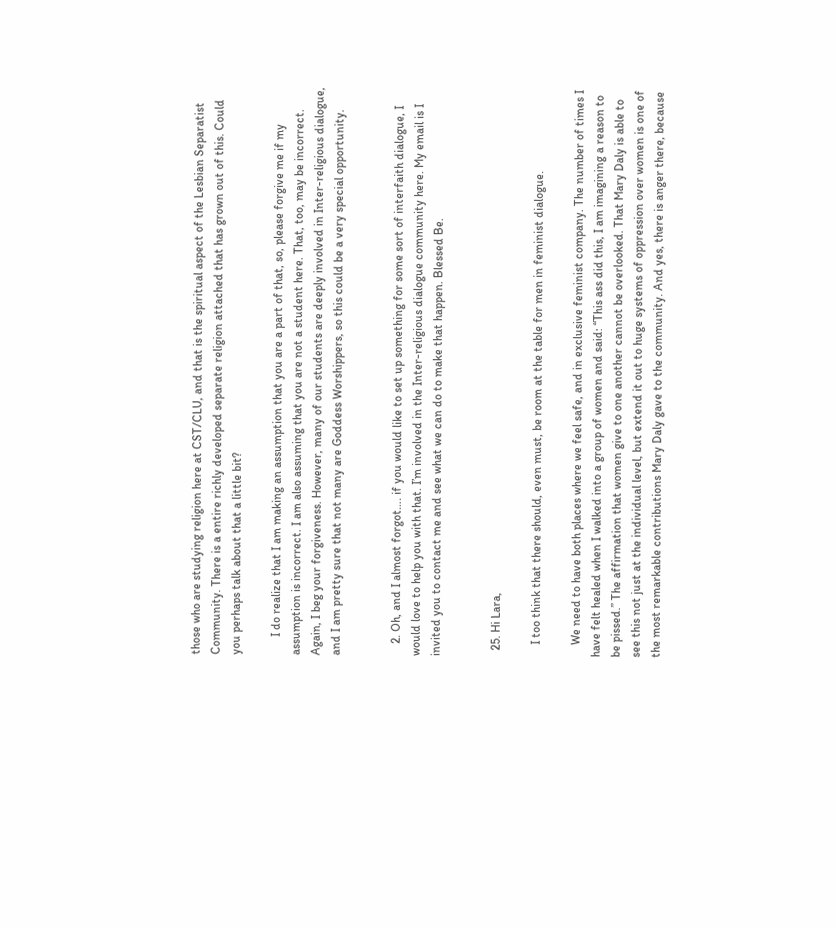those who are studying religion here at CST/CLU, and that is the spiritual aspect of the Lesbian Separatist Community. There is a entire richly developed separate religion attached that has grown out of this. Could you perhaps talk about that a little bit?

      I do realize that I am making an assumption that you are a part of that, so, please forgive me if my assumption is incorrect. I am also assuming that you are not a student here. That, too, may be incorrect. Again, I beg your forgiveness. However, many of our students are deeply involved in Inter-religious dialogue, and I am pretty sure that not many are Goddess Worshippers, so this could be a very special opportunity.


    2. Oh, and I almost forgot…. if you would like to set up something for some sort of interfaith dialogue, I would love to help you with that. I’m involved in the Inter-religious dialogue community here. My email is I invited you to contact me and see what we can do to make that happen. Blessed Be.


  25. Hi Lara,

    I too think that there should, even must, be room at the table for men in feminist dialogue.

    We need to have both places where we feel safe, and in exclusive feminist company. The number of times I have felt healed when I walked into a group of women and said: “This ass did this, I am imagining a reason to be pissed.” The affirmation that women give to one another cannot be overlooked. That Mary Daly is able to see this not just at the individual level, but extend it out to huge systems of oppression over women is one of the most remarkable contributions Mary Daly gave to the community. And yes, there is anger there, because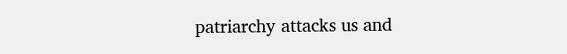patriarchy attacks us and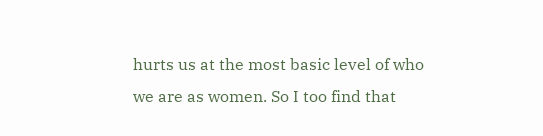hurts us at the most basic level of who we are as women. So I too find that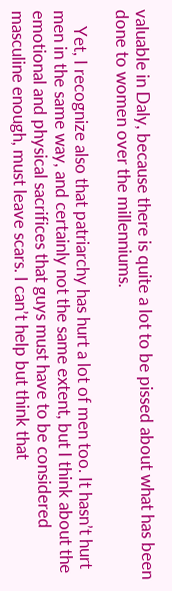valuable in Daly, because there is quite a lot to be pissed about what has been done to women over the millenniums.

    Yet, I recognize also that patriarchy has hurt a lot of men too. It hasn’t hurt men in the same way, and certainly not the same extent, but I think about the emotional and physical sacrifices that guys must have to be considered masculine enough, must leave scars. I can’t help but think that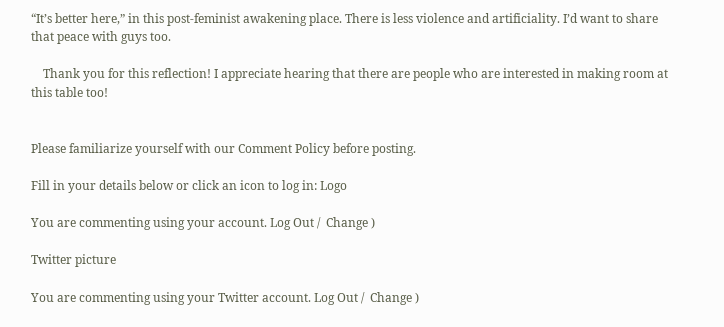“It’s better here,” in this post-feminist awakening place. There is less violence and artificiality. I’d want to share that peace with guys too.

    Thank you for this reflection! I appreciate hearing that there are people who are interested in making room at this table too!


Please familiarize yourself with our Comment Policy before posting.

Fill in your details below or click an icon to log in: Logo

You are commenting using your account. Log Out /  Change )

Twitter picture

You are commenting using your Twitter account. Log Out /  Change )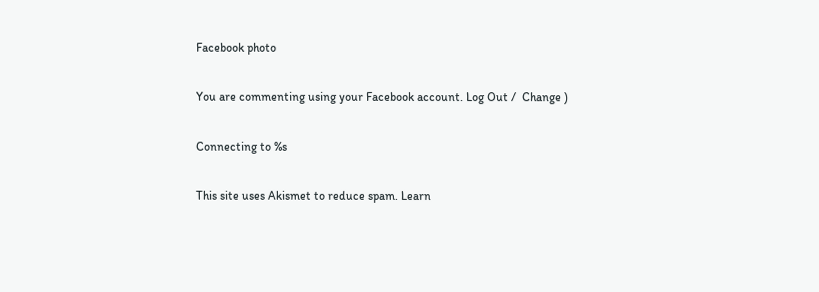Facebook photo

You are commenting using your Facebook account. Log Out /  Change )

Connecting to %s

This site uses Akismet to reduce spam. Learn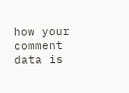how your comment data is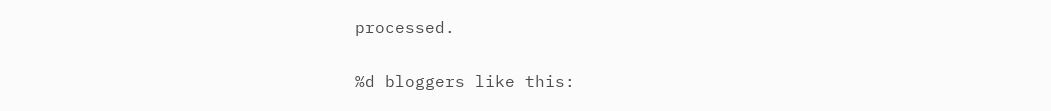processed.

%d bloggers like this: